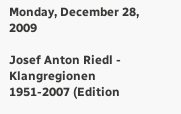Monday, December 28, 2009

Josef Anton Riedl - Klangregionen 1951-2007 (Edition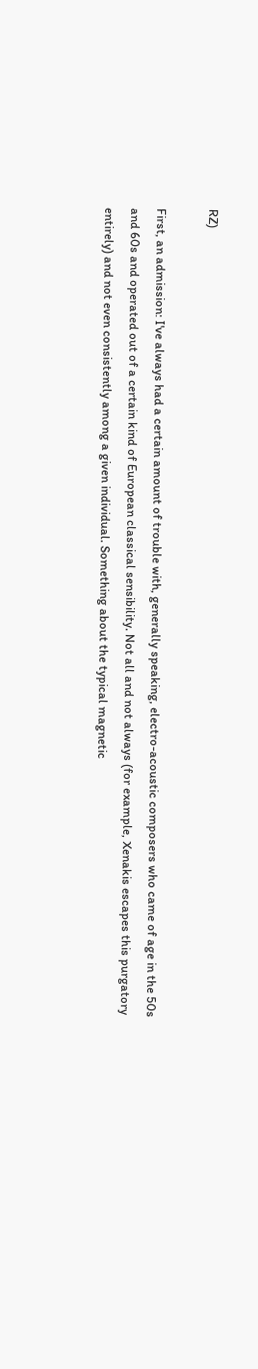RZ)

First, an admission: I've always had a certain amount of trouble with, generally speaking, electro-acoustic composers who came of age in the 50s and 60s and operated out of a certain kind of European classical sensibility. Not all and not always (for example, Xenakis escapes this purgatory entirely) and not even consistently among a given individual. Something about the typical magnetic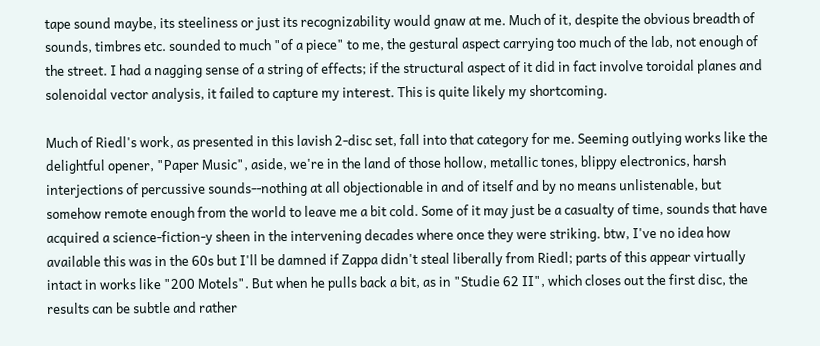tape sound maybe, its steeliness or just its recognizability would gnaw at me. Much of it, despite the obvious breadth of sounds, timbres etc. sounded to much "of a piece" to me, the gestural aspect carrying too much of the lab, not enough of the street. I had a nagging sense of a string of effects; if the structural aspect of it did in fact involve toroidal planes and solenoidal vector analysis, it failed to capture my interest. This is quite likely my shortcoming.

Much of Riedl's work, as presented in this lavish 2-disc set, fall into that category for me. Seeming outlying works like the delightful opener, "Paper Music", aside, we're in the land of those hollow, metallic tones, blippy electronics, harsh interjections of percussive sounds--nothing at all objectionable in and of itself and by no means unlistenable, but somehow remote enough from the world to leave me a bit cold. Some of it may just be a casualty of time, sounds that have acquired a science-fiction-y sheen in the intervening decades where once they were striking. btw, I've no idea how available this was in the 60s but I'll be damned if Zappa didn't steal liberally from Riedl; parts of this appear virtually intact in works like "200 Motels". But when he pulls back a bit, as in "Studie 62 II", which closes out the first disc, the results can be subtle and rather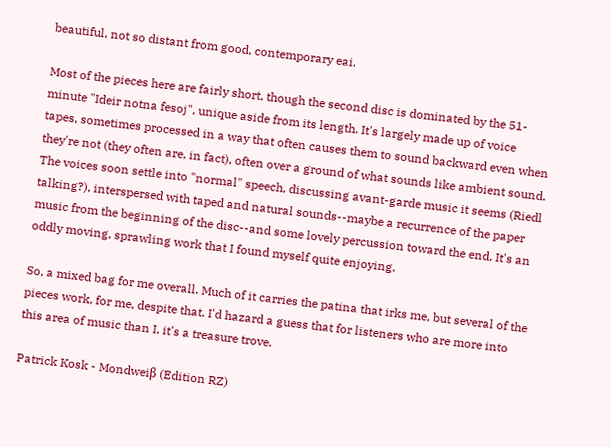beautiful, not so distant from good, contemporary eai.

Most of the pieces here are fairly short, though the second disc is dominated by the 51-minute "Ideir notna fesoj", unique aside from its length. It's largely made up of voice tapes, sometimes processed in a way that often causes them to sound backward even when they're not (they often are, in fact), often over a ground of what sounds like ambient sound. The voices soon settle into "normal" speech, discussing avant-garde music it seems (Riedl talking?), interspersed with taped and natural sounds--maybe a recurrence of the paper music from the beginning of the disc--and some lovely percussion toward the end. It's an oddly moving, sprawling work that I found myself quite enjoying.

So, a mixed bag for me overall. Much of it carries the patina that irks me, but several of the pieces work, for me, despite that. I'd hazard a guess that for listeners who are more into this area of music than I, it's a treasure trove.

Patrick Kosk - Mondweiβ (Edition RZ)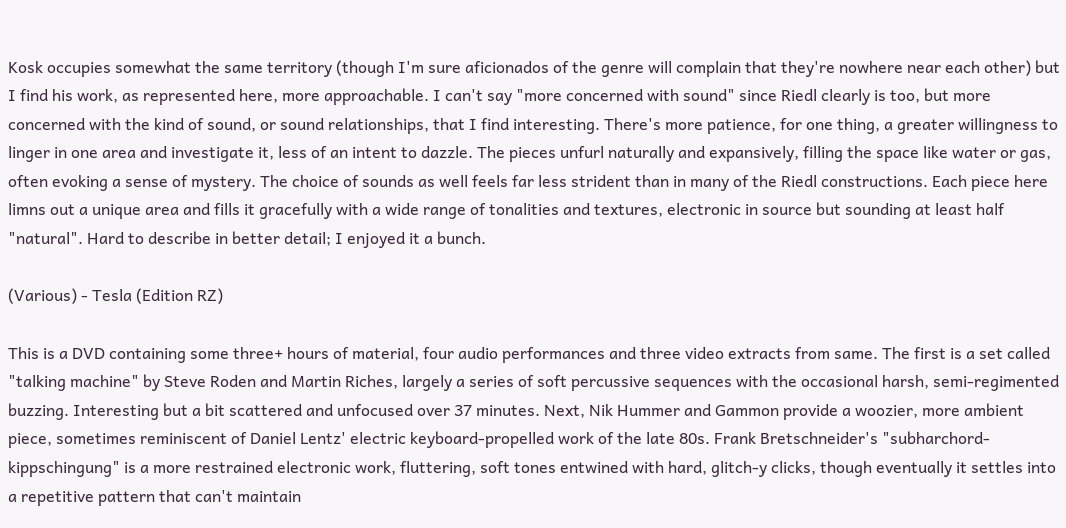Kosk occupies somewhat the same territory (though I'm sure aficionados of the genre will complain that they're nowhere near each other) but I find his work, as represented here, more approachable. I can't say "more concerned with sound" since Riedl clearly is too, but more concerned with the kind of sound, or sound relationships, that I find interesting. There's more patience, for one thing, a greater willingness to linger in one area and investigate it, less of an intent to dazzle. The pieces unfurl naturally and expansively, filling the space like water or gas, often evoking a sense of mystery. The choice of sounds as well feels far less strident than in many of the Riedl constructions. Each piece here limns out a unique area and fills it gracefully with a wide range of tonalities and textures, electronic in source but sounding at least half "natural". Hard to describe in better detail; I enjoyed it a bunch.

(Various) - Tesla (Edition RZ)

This is a DVD containing some three+ hours of material, four audio performances and three video extracts from same. The first is a set called "talking machine" by Steve Roden and Martin Riches, largely a series of soft percussive sequences with the occasional harsh, semi-regimented buzzing. Interesting but a bit scattered and unfocused over 37 minutes. Next, Nik Hummer and Gammon provide a woozier, more ambient piece, sometimes reminiscent of Daniel Lentz' electric keyboard-propelled work of the late 80s. Frank Bretschneider's "subharchord-kippschingung" is a more restrained electronic work, fluttering, soft tones entwined with hard, glitch-y clicks, though eventually it settles into a repetitive pattern that can't maintain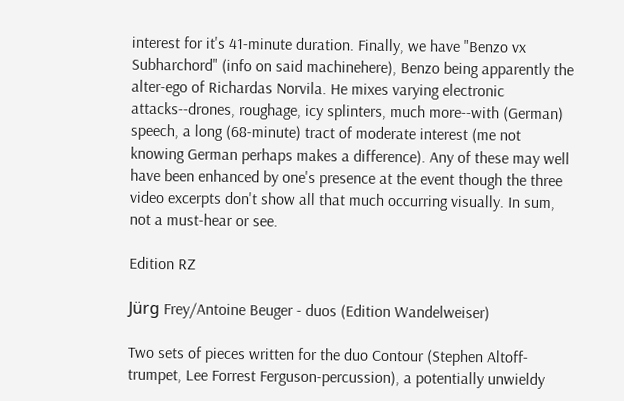interest for it's 41-minute duration. Finally, we have "Benzo vx Subharchord" (info on said machinehere), Benzo being apparently the alter-ego of Richardas Norvila. He mixes varying electronic attacks--drones, roughage, icy splinters, much more--with (German) speech, a long (68-minute) tract of moderate interest (me not knowing German perhaps makes a difference). Any of these may well have been enhanced by one's presence at the event though the three video excerpts don't show all that much occurring visually. In sum, not a must-hear or see.

Edition RZ

Jürg Frey/Antoine Beuger - duos (Edition Wandelweiser)

Two sets of pieces written for the duo Contour (Stephen Altoff-trumpet, Lee Forrest Ferguson-percussion), a potentially unwieldy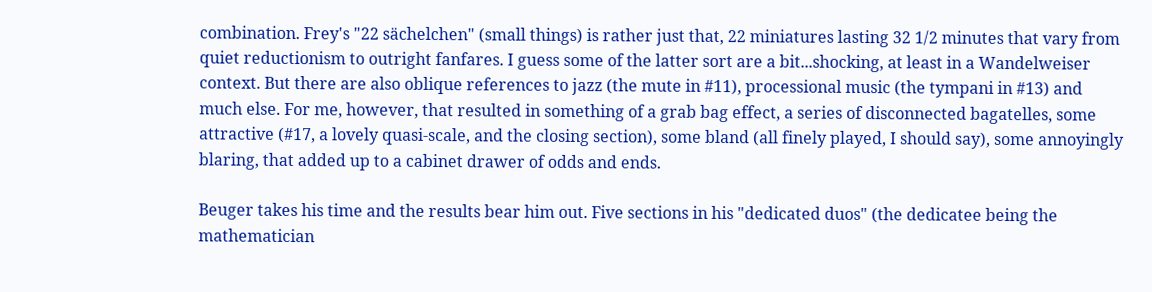combination. Frey's "22 sächelchen" (small things) is rather just that, 22 miniatures lasting 32 1/2 minutes that vary from quiet reductionism to outright fanfares. I guess some of the latter sort are a bit...shocking, at least in a Wandelweiser context. But there are also oblique references to jazz (the mute in #11), processional music (the tympani in #13) and much else. For me, however, that resulted in something of a grab bag effect, a series of disconnected bagatelles, some attractive (#17, a lovely quasi-scale, and the closing section), some bland (all finely played, I should say), some annoyingly blaring, that added up to a cabinet drawer of odds and ends.

Beuger takes his time and the results bear him out. Five sections in his "dedicated duos" (the dedicatee being the mathematician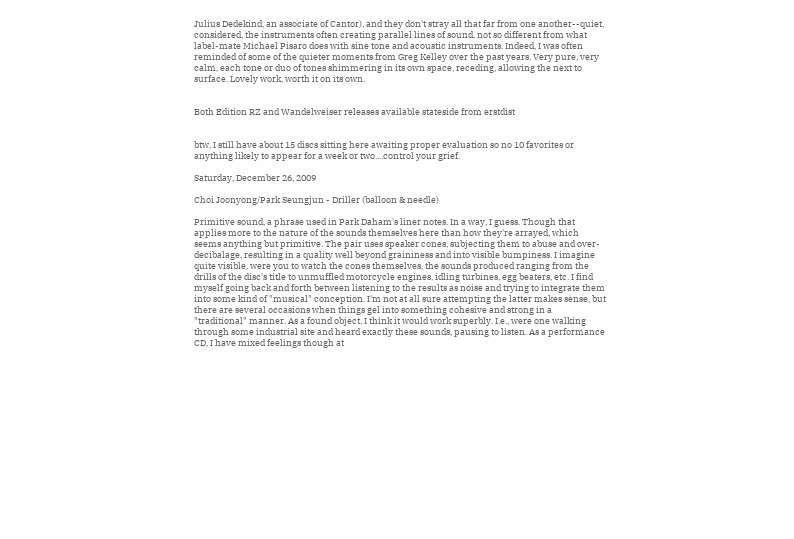Julius Dedekind, an associate of Cantor), and they don't stray all that far from one another--quiet, considered, the instruments often creating parallel lines of sound, not so different from what label-mate Michael Pisaro does with sine tone and acoustic instruments. Indeed, I was often reminded of some of the quieter moments from Greg Kelley over the past years. Very pure, very calm, each tone or duo of tones shimmering in its own space, receding, allowing the next to surface. Lovely work, worth it on its own.


Both Edition RZ and Wandelweiser releases available stateside from erstdist


btw, I still have about 15 discs sitting here awaiting proper evaluation so no 10 favorites or anything likely to appear for a week or two....control your grief.

Saturday, December 26, 2009

Choi Joonyong/Park Seungjun - Driller (balloon & needle)

Primitive sound, a phrase used in Park Daham's liner notes. In a way, I guess. Though that applies more to the nature of the sounds themselves here than how they're arrayed, which seems anything but primitive. The pair uses speaker cones, subjecting them to abuse and over-decibalage, resulting in a quality well beyond graininess and into visible bumpiness. I imagine quite visible, were you to watch the cones themselves, the sounds produced ranging from the drills of the disc's title to unmuffled motorcycle engines, idling turbines, egg beaters, etc. I find myself going back and forth between listening to the results as noise and trying to integrate them into some kind of "musical" conception. I'm not at all sure attempting the latter makes sense, but there are several occasions when things gel into something cohesive and strong in a "traditional" manner. As a found object, I think it would work superbly. I.e., were one walking through some industrial site and heard exactly these sounds, pausing to listen. As a performance CD, I have mixed feelings though at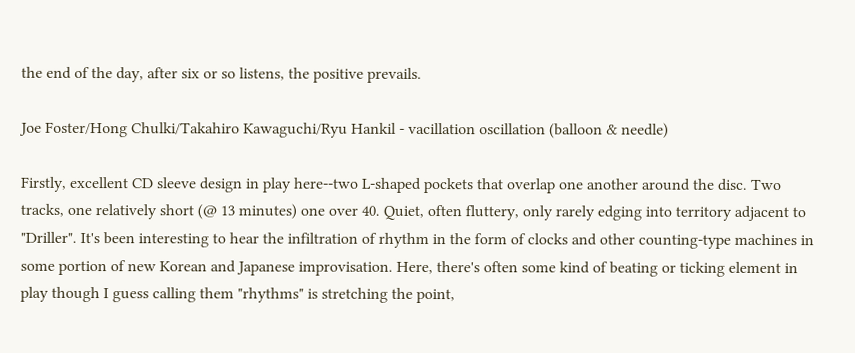the end of the day, after six or so listens, the positive prevails.

Joe Foster/Hong Chulki/Takahiro Kawaguchi/Ryu Hankil - vacillation oscillation (balloon & needle)

Firstly, excellent CD sleeve design in play here--two L-shaped pockets that overlap one another around the disc. Two tracks, one relatively short (@ 13 minutes) one over 40. Quiet, often fluttery, only rarely edging into territory adjacent to "Driller". It's been interesting to hear the infiltration of rhythm in the form of clocks and other counting-type machines in some portion of new Korean and Japanese improvisation. Here, there's often some kind of beating or ticking element in play though I guess calling them "rhythms" is stretching the point,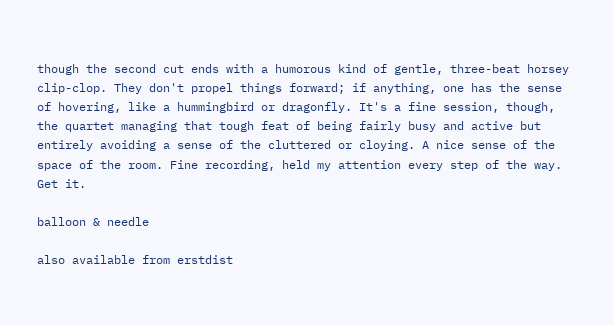though the second cut ends with a humorous kind of gentle, three-beat horsey clip-clop. They don't propel things forward; if anything, one has the sense of hovering, like a hummingbird or dragonfly. It's a fine session, though, the quartet managing that tough feat of being fairly busy and active but entirely avoiding a sense of the cluttered or cloying. A nice sense of the space of the room. Fine recording, held my attention every step of the way. Get it.

balloon & needle

also available from erstdist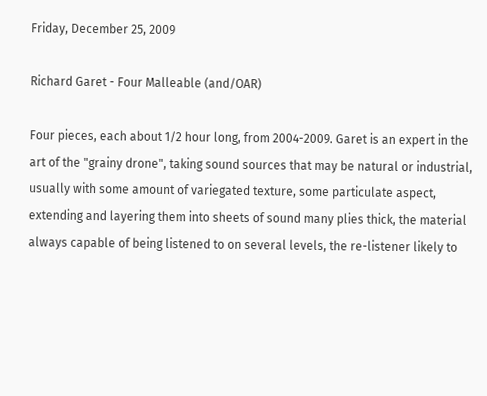Friday, December 25, 2009

Richard Garet - Four Malleable (and/OAR)

Four pieces, each about 1/2 hour long, from 2004-2009. Garet is an expert in the art of the "grainy drone", taking sound sources that may be natural or industrial, usually with some amount of variegated texture, some particulate aspect, extending and layering them into sheets of sound many plies thick, the material always capable of being listened to on several levels, the re-listener likely to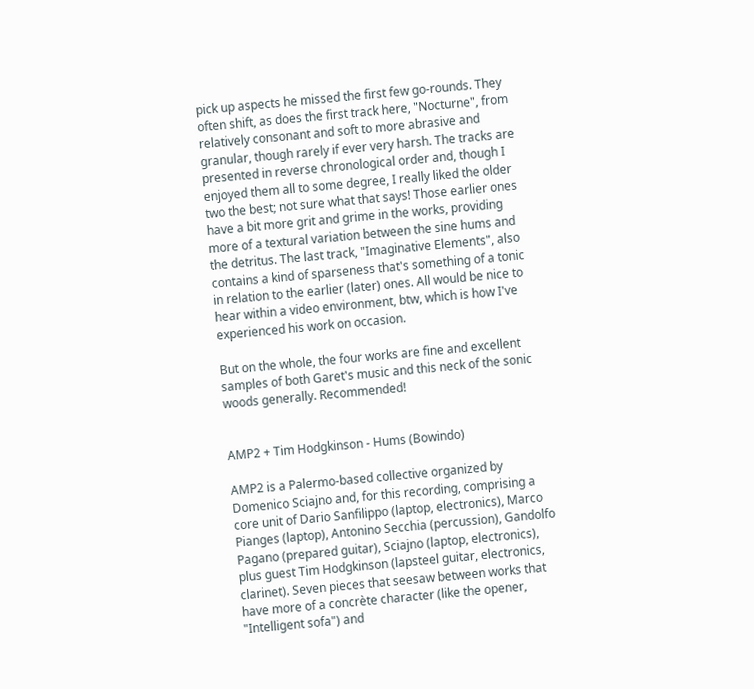pick up aspects he missed the first few go-rounds. They often shift, as does the first track here, "Nocturne", from relatively consonant and soft to more abrasive and granular, though rarely if ever very harsh. The tracks are presented in reverse chronological order and, though I enjoyed them all to some degree, I really liked the older two the best; not sure what that says! Those earlier ones have a bit more grit and grime in the works, providing more of a textural variation between the sine hums and the detritus. The last track, "Imaginative Elements", also contains a kind of sparseness that's something of a tonic in relation to the earlier (later) ones. All would be nice to hear within a video environment, btw, which is how I've experienced his work on occasion.

But on the whole, the four works are fine and excellent samples of both Garet's music and this neck of the sonic woods generally. Recommended!


AMP2 + Tim Hodgkinson - Hums (Bowindo)

AMP2 is a Palermo-based collective organized by Domenico Sciajno and, for this recording, comprising a core unit of Dario Sanfilippo (laptop, electronics), Marco Pianges (laptop), Antonino Secchia (percussion), Gandolfo Pagano (prepared guitar), Sciajno (laptop, electronics), plus guest Tim Hodgkinson (lapsteel guitar, electronics, clarinet). Seven pieces that seesaw between works that have more of a concrète character (like the opener, "Intelligent sofa") and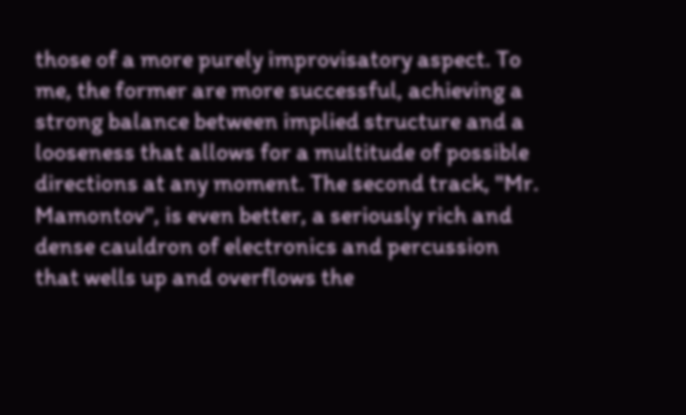those of a more purely improvisatory aspect. To me, the former are more successful, achieving a strong balance between implied structure and a looseness that allows for a multitude of possible directions at any moment. The second track, "Mr. Mamontov", is even better, a seriously rich and dense cauldron of electronics and percussion that wells up and overflows the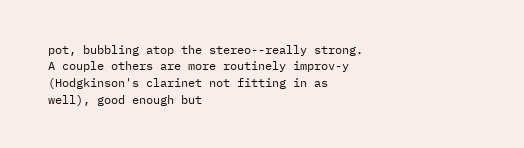pot, bubbling atop the stereo--really strong. A couple others are more routinely improv-y (Hodgkinson's clarinet not fitting in as well), good enough but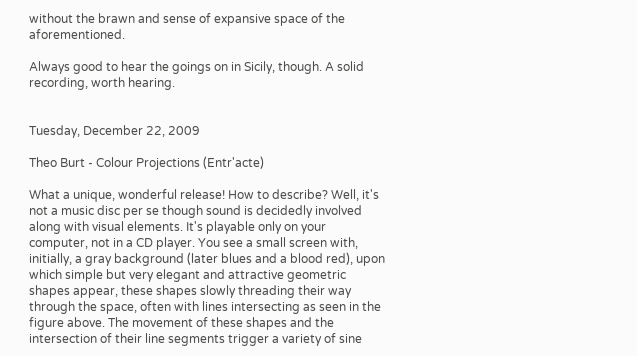without the brawn and sense of expansive space of the aforementioned.

Always good to hear the goings on in Sicily, though. A solid recording, worth hearing.


Tuesday, December 22, 2009

Theo Burt - Colour Projections (Entr'acte)

What a unique, wonderful release! How to describe? Well, it's not a music disc per se though sound is decidedly involved along with visual elements. It's playable only on your computer, not in a CD player. You see a small screen with, initially, a gray background (later blues and a blood red), upon which simple but very elegant and attractive geometric shapes appear, these shapes slowly threading their way through the space, often with lines intersecting as seen in the figure above. The movement of these shapes and the intersection of their line segments trigger a variety of sine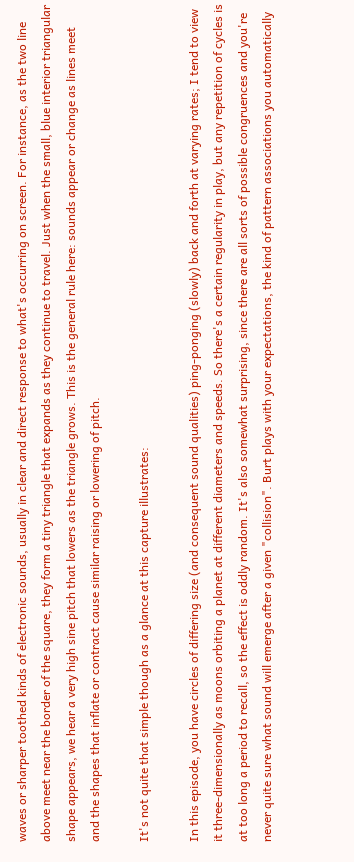waves or sharper toothed kinds of electronic sounds, usually in clear and direct response to what's occurring on screen. For instance, as the two line above meet near the border of the square, they form a tiny triangle that expands as they continue to travel. Just when the small, blue interior triangular shape appears, we hear a very high sine pitch that lowers as the triangle grows. This is the general rule here: sounds appear or change as lines meet and the shapes that inflate or contract cause similar raising or lowering of pitch.

It's not quite that simple though as a glance at this capture illustrates:

In this episode, you have circles of differing size (and consequent sound qualities) ping-ponging (slowly) back and forth at varying rates; I tend to view it three-dimensionally as moons orbiting a planet at different diameters and speeds. So there's a certain regularity in play, but any repetition of cycles is at too long a period to recall, so the effect is oddly random. It's also somewhat surprising, since there are all sorts of possible congruences and you're never quite sure what sound will emerge after a given "collision". Burt plays with your expectations, the kind of pattern associations you automatically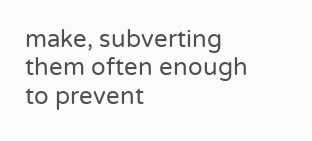make, subverting them often enough to prevent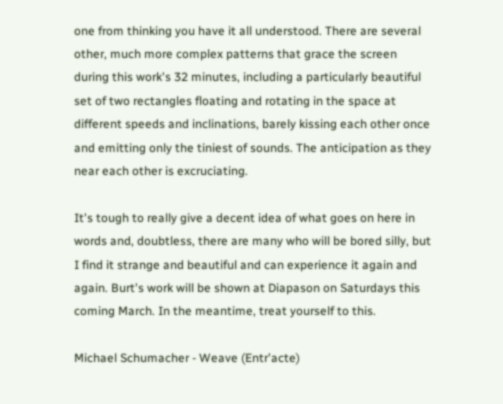one from thinking you have it all understood. There are several other, much more complex patterns that grace the screen during this work's 32 minutes, including a particularly beautiful set of two rectangles floating and rotating in the space at different speeds and inclinations, barely kissing each other once and emitting only the tiniest of sounds. The anticipation as they near each other is excruciating.

It's tough to really give a decent idea of what goes on here in words and, doubtless, there are many who will be bored silly, but I find it strange and beautiful and can experience it again and again. Burt's work will be shown at Diapason on Saturdays this coming March. In the meantime, treat yourself to this.

Michael Schumacher - Weave (Entr'acte)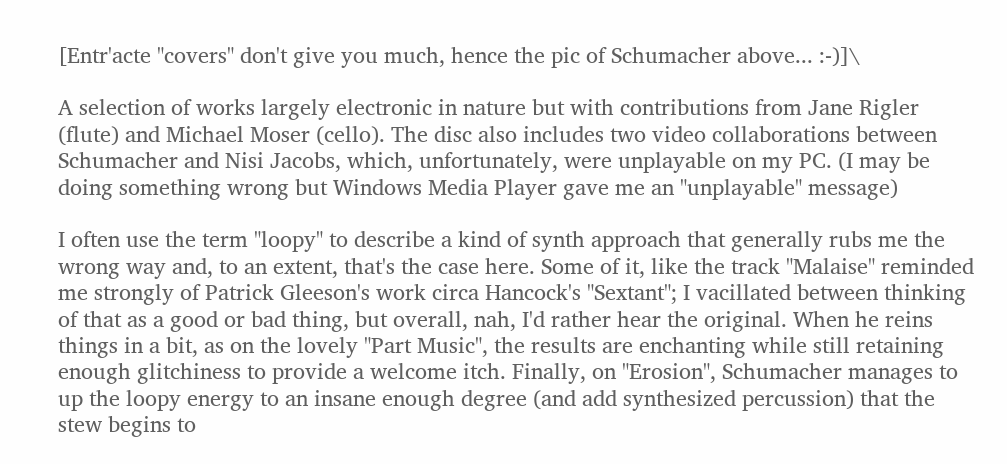[Entr'acte "covers" don't give you much, hence the pic of Schumacher above... :-)]\

A selection of works largely electronic in nature but with contributions from Jane Rigler (flute) and Michael Moser (cello). The disc also includes two video collaborations between Schumacher and Nisi Jacobs, which, unfortunately, were unplayable on my PC. (I may be doing something wrong but Windows Media Player gave me an "unplayable" message)

I often use the term "loopy" to describe a kind of synth approach that generally rubs me the wrong way and, to an extent, that's the case here. Some of it, like the track "Malaise" reminded me strongly of Patrick Gleeson's work circa Hancock's "Sextant"; I vacillated between thinking of that as a good or bad thing, but overall, nah, I'd rather hear the original. When he reins things in a bit, as on the lovely "Part Music", the results are enchanting while still retaining enough glitchiness to provide a welcome itch. Finally, on "Erosion", Schumacher manages to up the loopy energy to an insane enough degree (and add synthesized percussion) that the stew begins to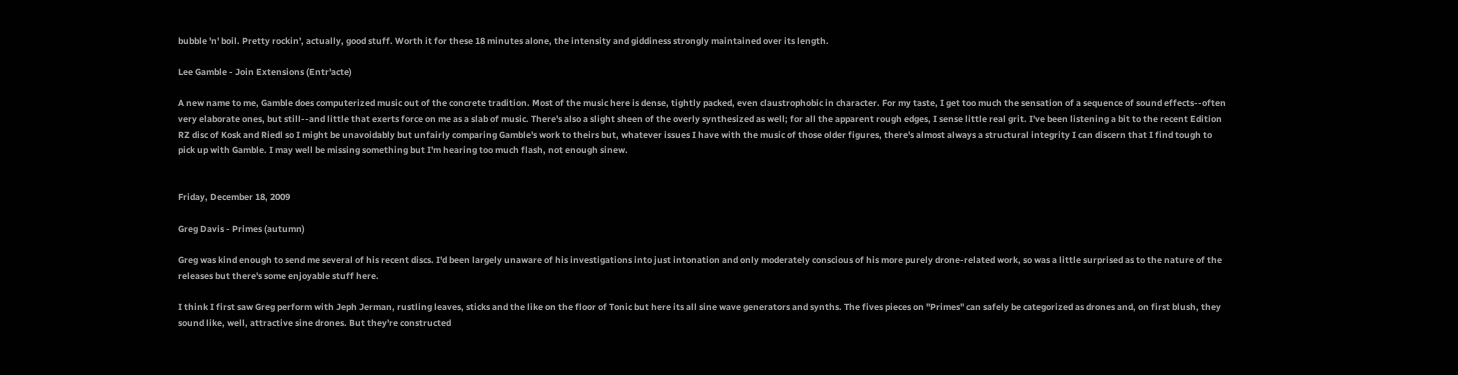bubble 'n' boil. Pretty rockin', actually, good stuff. Worth it for these 18 minutes alone, the intensity and giddiness strongly maintained over its length.

Lee Gamble - Join Extensions (Entr'acte)

A new name to me, Gamble does computerized music out of the concrete tradition. Most of the music here is dense, tightly packed, even claustrophobic in character. For my taste, I get too much the sensation of a sequence of sound effects--often very elaborate ones, but still--and little that exerts force on me as a slab of music. There's also a slight sheen of the overly synthesized as well; for all the apparent rough edges, I sense little real grit. I've been listening a bit to the recent Edition RZ disc of Kosk and Riedl so I might be unavoidably but unfairly comparing Gamble's work to theirs but, whatever issues I have with the music of those older figures, there's almost always a structural integrity I can discern that I find tough to pick up with Gamble. I may well be missing something but I'm hearing too much flash, not enough sinew.


Friday, December 18, 2009

Greg Davis - Primes (autumn)

Greg was kind enough to send me several of his recent discs. I'd been largely unaware of his investigations into just intonation and only moderately conscious of his more purely drone-related work, so was a little surprised as to the nature of the releases but there's some enjoyable stuff here.

I think I first saw Greg perform with Jeph Jerman, rustling leaves, sticks and the like on the floor of Tonic but here its all sine wave generators and synths. The fives pieces on "Primes" can safely be categorized as drones and, on first blush, they sound like, well, attractive sine drones. But they're constructed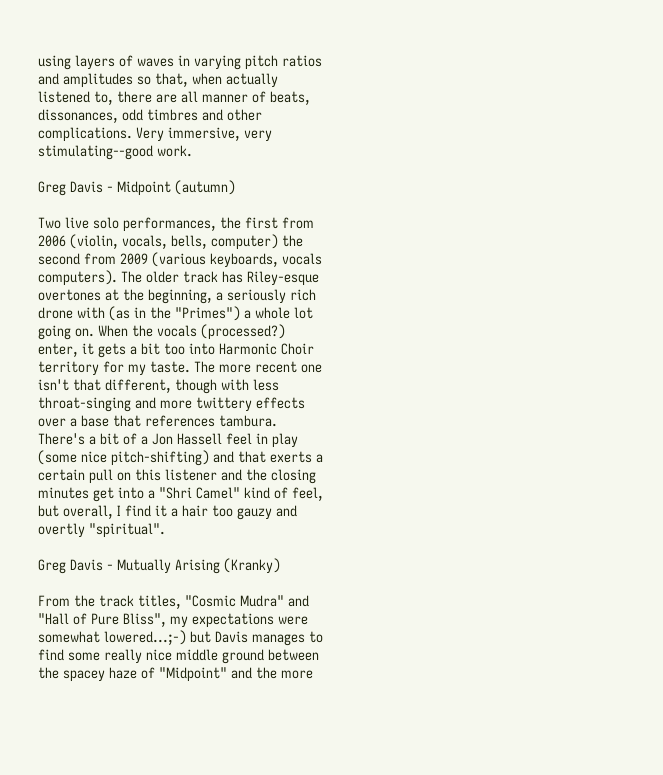using layers of waves in varying pitch ratios and amplitudes so that, when actually listened to, there are all manner of beats, dissonances, odd timbres and other complications. Very immersive, very stimulating--good work.

Greg Davis - Midpoint (autumn)

Two live solo performances, the first from 2006 (violin, vocals, bells, computer) the second from 2009 (various keyboards, vocals computers). The older track has Riley-esque overtones at the beginning, a seriously rich drone with (as in the "Primes") a whole lot going on. When the vocals (processed?) enter, it gets a bit too into Harmonic Choir territory for my taste. The more recent one isn't that different, though with less throat-singing and more twittery effects over a base that references tambura. There's a bit of a Jon Hassell feel in play (some nice pitch-shifting) and that exerts a certain pull on this listener and the closing minutes get into a "Shri Camel" kind of feel, but overall, I find it a hair too gauzy and overtly "spiritual".

Greg Davis - Mutually Arising (Kranky)

From the track titles, "Cosmic Mudra" and "Hall of Pure Bliss", my expectations were somewhat lowered...;-) but Davis manages to find some really nice middle ground between the spacey haze of "Midpoint" and the more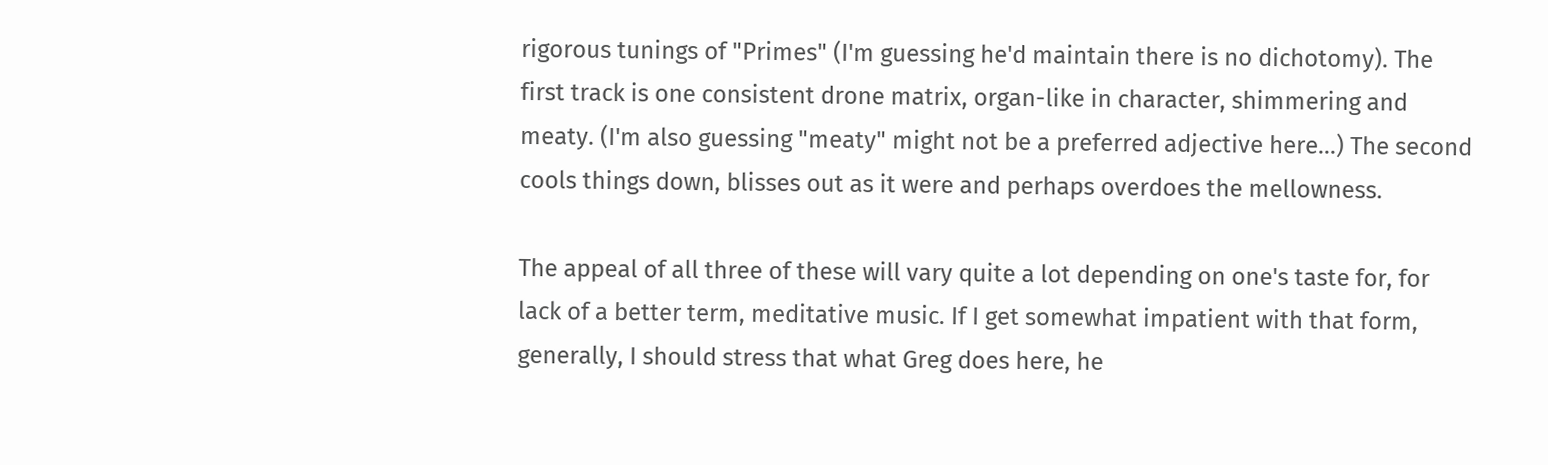rigorous tunings of "Primes" (I'm guessing he'd maintain there is no dichotomy). The first track is one consistent drone matrix, organ-like in character, shimmering and meaty. (I'm also guessing "meaty" might not be a preferred adjective here...) The second cools things down, blisses out as it were and perhaps overdoes the mellowness.

The appeal of all three of these will vary quite a lot depending on one's taste for, for lack of a better term, meditative music. If I get somewhat impatient with that form, generally, I should stress that what Greg does here, he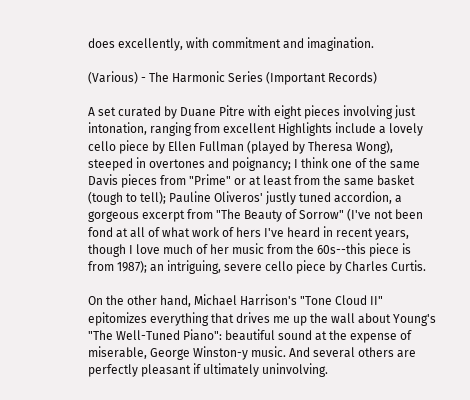does excellently, with commitment and imagination.

(Various) - The Harmonic Series (Important Records)

A set curated by Duane Pitre with eight pieces involving just intonation, ranging from excellent Highlights include a lovely cello piece by Ellen Fullman (played by Theresa Wong), steeped in overtones and poignancy; I think one of the same Davis pieces from "Prime" or at least from the same basket (tough to tell); Pauline Oliveros' justly tuned accordion, a gorgeous excerpt from "The Beauty of Sorrow" (I've not been fond at all of what work of hers I've heard in recent years, though I love much of her music from the 60s--this piece is from 1987); an intriguing, severe cello piece by Charles Curtis.

On the other hand, Michael Harrison's "Tone Cloud II" epitomizes everything that drives me up the wall about Young's "The Well-Tuned Piano": beautiful sound at the expense of miserable, George Winston-y music. And several others are perfectly pleasant if ultimately uninvolving.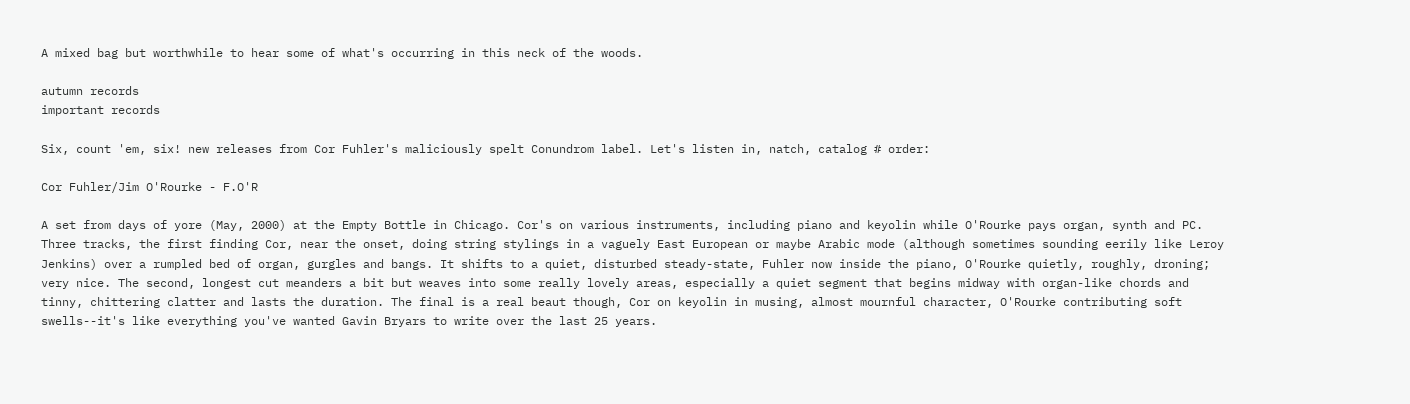A mixed bag but worthwhile to hear some of what's occurring in this neck of the woods.

autumn records
important records

Six, count 'em, six! new releases from Cor Fuhler's maliciously spelt Conundrom label. Let's listen in, natch, catalog # order:

Cor Fuhler/Jim O'Rourke - F.O'R

A set from days of yore (May, 2000) at the Empty Bottle in Chicago. Cor's on various instruments, including piano and keyolin while O'Rourke pays organ, synth and PC. Three tracks, the first finding Cor, near the onset, doing string stylings in a vaguely East European or maybe Arabic mode (although sometimes sounding eerily like Leroy Jenkins) over a rumpled bed of organ, gurgles and bangs. It shifts to a quiet, disturbed steady-state, Fuhler now inside the piano, O'Rourke quietly, roughly, droning; very nice. The second, longest cut meanders a bit but weaves into some really lovely areas, especially a quiet segment that begins midway with organ-like chords and tinny, chittering clatter and lasts the duration. The final is a real beaut though, Cor on keyolin in musing, almost mournful character, O'Rourke contributing soft swells--it's like everything you've wanted Gavin Bryars to write over the last 25 years.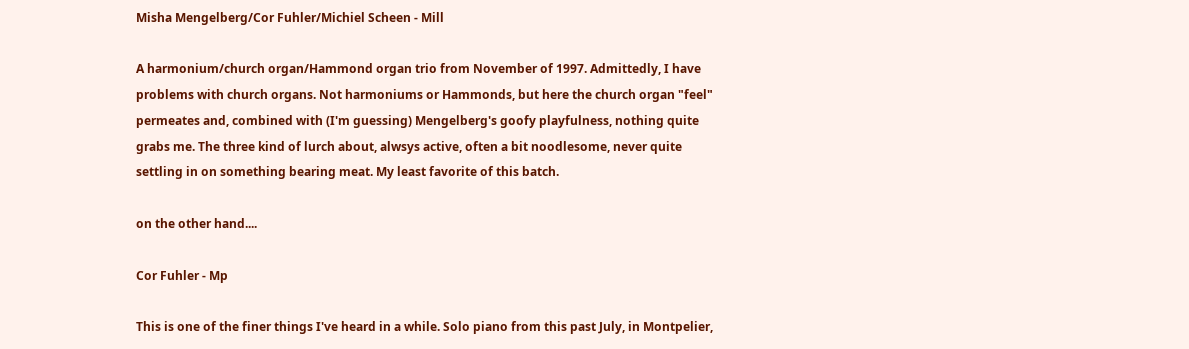Misha Mengelberg/Cor Fuhler/Michiel Scheen - Mill

A harmonium/church organ/Hammond organ trio from November of 1997. Admittedly, I have problems with church organs. Not harmoniums or Hammonds, but here the church organ "feel" permeates and, combined with (I'm guessing) Mengelberg's goofy playfulness, nothing quite grabs me. The three kind of lurch about, alwsys active, often a bit noodlesome, never quite settling in on something bearing meat. My least favorite of this batch.

on the other hand....

Cor Fuhler - Mp

This is one of the finer things I've heard in a while. Solo piano from this past July, in Montpelier,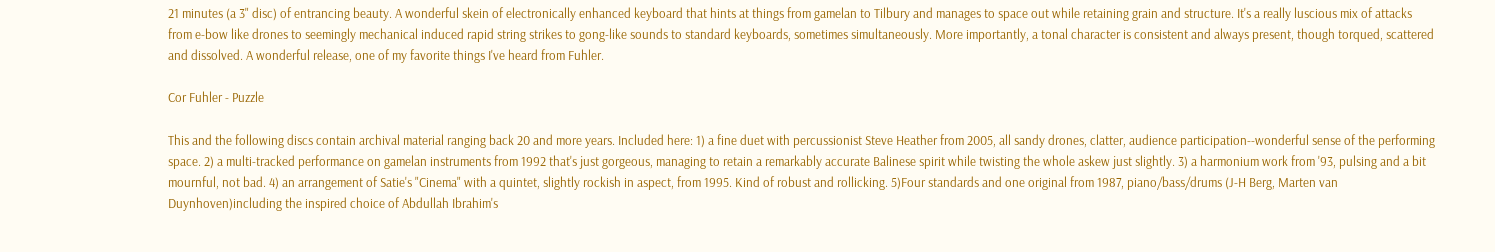21 minutes (a 3" disc) of entrancing beauty. A wonderful skein of electronically enhanced keyboard that hints at things from gamelan to Tilbury and manages to space out while retaining grain and structure. It's a really luscious mix of attacks from e-bow like drones to seemingly mechanical induced rapid string strikes to gong-like sounds to standard keyboards, sometimes simultaneously. More importantly, a tonal character is consistent and always present, though torqued, scattered and dissolved. A wonderful release, one of my favorite things I've heard from Fuhler.

Cor Fuhler - Puzzle

This and the following discs contain archival material ranging back 20 and more years. Included here: 1) a fine duet with percussionist Steve Heather from 2005, all sandy drones, clatter, audience participation--wonderful sense of the performing space. 2) a multi-tracked performance on gamelan instruments from 1992 that's just gorgeous, managing to retain a remarkably accurate Balinese spirit while twisting the whole askew just slightly. 3) a harmonium work from '93, pulsing and a bit mournful, not bad. 4) an arrangement of Satie's "Cinema" with a quintet, slightly rockish in aspect, from 1995. Kind of robust and rollicking. 5)Four standards and one original from 1987, piano/bass/drums (J-H Berg, Marten van Duynhoven)including the inspired choice of Abdullah Ibrahim's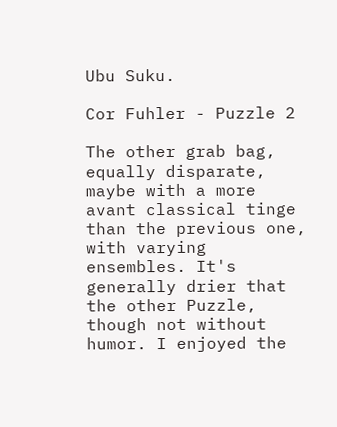Ubu Suku.

Cor Fuhler - Puzzle 2

The other grab bag, equally disparate, maybe with a more avant classical tinge than the previous one, with varying ensembles. It's generally drier that the other Puzzle, though not without humor. I enjoyed the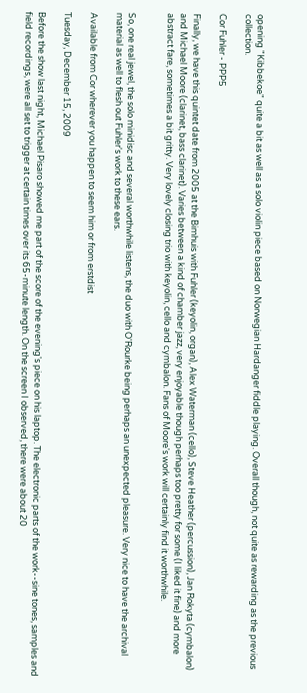opening "Kibbekoe" quite a bit as well as a solo violin piece based on Norwegian Hardanger fiddle playing. Overall though, not quite as rewarding as the previous collection.

Cor Fuhler - PPP5

Finally, we have this quintet date from 2005 at the Bimhuis with Fuhler (keyolin, organ), Alex Waterman (cello), Steve Heather (percussion), Jan Rokyta (cymbalon) and Michael Moore (clarinet, bass clarinet). Varies between a kind of chamber jazz, very enjoyable though perhaps too pretty for some (I liked it fine) and more abstract fare, sometimes a bit gritty. Very lovely closing trio with keyolin, cello and cymbalon. Fans of Moore's work will certainly find it worthwhile.


So, one real jewel, the solo minidisc and several worthwhile listens, the duo with O'Rourke being perhaps an unexpected pleasure. Very nice to have the archival material as well to flesh out Fuhler's work to these ears.

Available from Cor wherever you happen to seem him or from erstdist

Tuesday, December 15, 2009

Before the show last night, Michael Pisaro showed me part of the score of the evening's piece on his laptop. The electronic parts of the work--sine tones, samples and field recordings, were all set to trigger at certain times over its 65-minute length. On the screen I observed, there were about 20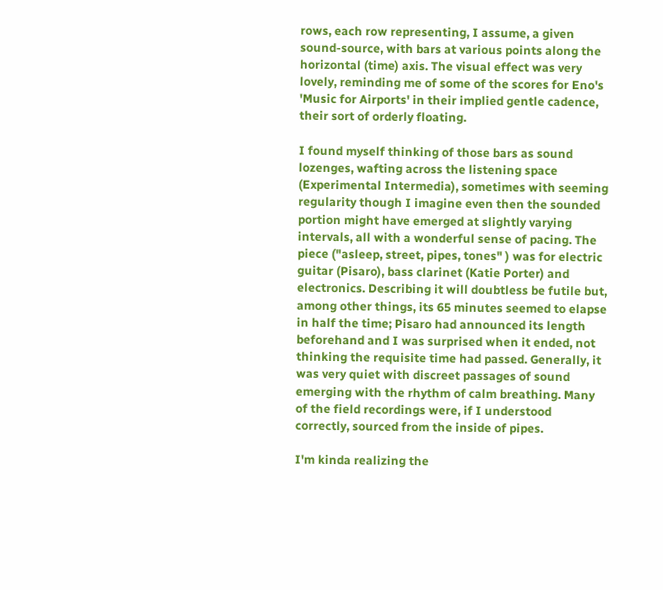rows, each row representing, I assume, a given sound-source, with bars at various points along the horizontal (time) axis. The visual effect was very lovely, reminding me of some of the scores for Eno's 'Music for Airports' in their implied gentle cadence, their sort of orderly floating.

I found myself thinking of those bars as sound lozenges, wafting across the listening space (Experimental Intermedia), sometimes with seeming regularity though I imagine even then the sounded portion might have emerged at slightly varying intervals, all with a wonderful sense of pacing. The piece ("asleep, street, pipes, tones" ) was for electric guitar (Pisaro), bass clarinet (Katie Porter) and electronics. Describing it will doubtless be futile but, among other things, its 65 minutes seemed to elapse in half the time; Pisaro had announced its length beforehand and I was surprised when it ended, not thinking the requisite time had passed. Generally, it was very quiet with discreet passages of sound emerging with the rhythm of calm breathing. Many of the field recordings were, if I understood correctly, sourced from the inside of pipes.

I'm kinda realizing the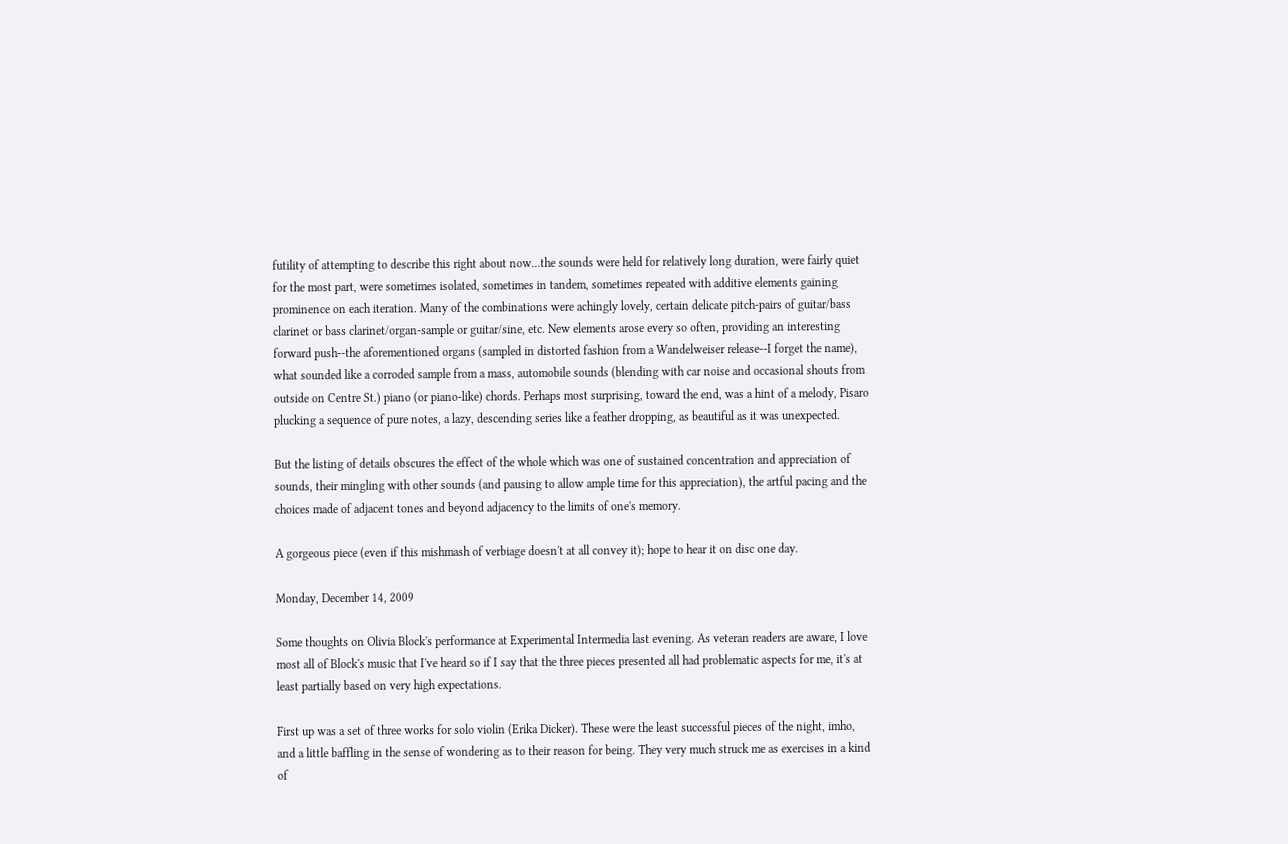futility of attempting to describe this right about now...the sounds were held for relatively long duration, were fairly quiet for the most part, were sometimes isolated, sometimes in tandem, sometimes repeated with additive elements gaining prominence on each iteration. Many of the combinations were achingly lovely, certain delicate pitch-pairs of guitar/bass clarinet or bass clarinet/organ-sample or guitar/sine, etc. New elements arose every so often, providing an interesting forward push--the aforementioned organs (sampled in distorted fashion from a Wandelweiser release--I forget the name), what sounded like a corroded sample from a mass, automobile sounds (blending with car noise and occasional shouts from outside on Centre St.) piano (or piano-like) chords. Perhaps most surprising, toward the end, was a hint of a melody, Pisaro plucking a sequence of pure notes, a lazy, descending series like a feather dropping, as beautiful as it was unexpected.

But the listing of details obscures the effect of the whole which was one of sustained concentration and appreciation of sounds, their mingling with other sounds (and pausing to allow ample time for this appreciation), the artful pacing and the choices made of adjacent tones and beyond adjacency to the limits of one's memory.

A gorgeous piece (even if this mishmash of verbiage doesn't at all convey it); hope to hear it on disc one day.

Monday, December 14, 2009

Some thoughts on Olivia Block's performance at Experimental Intermedia last evening. As veteran readers are aware, I love most all of Block's music that I've heard so if I say that the three pieces presented all had problematic aspects for me, it's at least partially based on very high expectations.

First up was a set of three works for solo violin (Erika Dicker). These were the least successful pieces of the night, imho, and a little baffling in the sense of wondering as to their reason for being. They very much struck me as exercises in a kind of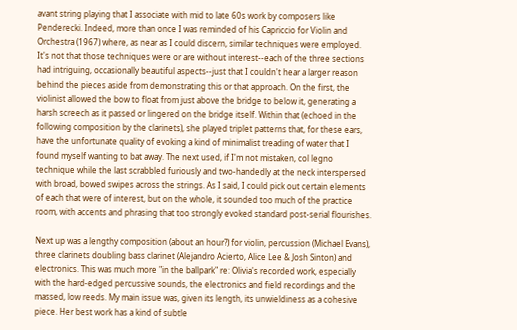avant string playing that I associate with mid to late 60s work by composers like Penderecki. Indeed, more than once I was reminded of his Capriccio for Violin and Orchestra (1967) where, as near as I could discern, similar techniques were employed. It's not that those techniques were or are without interest--each of the three sections had intriguing, occasionally beautiful aspects--just that I couldn't hear a larger reason behind the pieces aside from demonstrating this or that approach. On the first, the violinist allowed the bow to float from just above the bridge to below it, generating a harsh screech as it passed or lingered on the bridge itself. Within that (echoed in the following composition by the clarinets), she played triplet patterns that, for these ears, have the unfortunate quality of evoking a kind of minimalist treading of water that I found myself wanting to bat away. The next used, if I'm not mistaken, col legno technique while the last scrabbled furiously and two-handedly at the neck interspersed with broad, bowed swipes across the strings. As I said, I could pick out certain elements of each that were of interest, but on the whole, it sounded too much of the practice room, with accents and phrasing that too strongly evoked standard post-serial flourishes.

Next up was a lengthy composition (about an hour?) for violin, percussion (Michael Evans), three clarinets doubling bass clarinet (Alejandro Acierto, Alice Lee & Josh Sinton) and electronics. This was much more "in the ballpark" re: Olivia's recorded work, especially with the hard-edged percussive sounds, the electronics and field recordings and the massed, low reeds. My main issue was, given its length, its unwieldiness as a cohesive piece. Her best work has a kind of subtle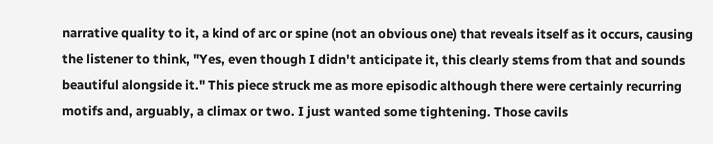narrative quality to it, a kind of arc or spine (not an obvious one) that reveals itself as it occurs, causing the listener to think, "Yes, even though I didn't anticipate it, this clearly stems from that and sounds beautiful alongside it." This piece struck me as more episodic although there were certainly recurring motifs and, arguably, a climax or two. I just wanted some tightening. Those cavils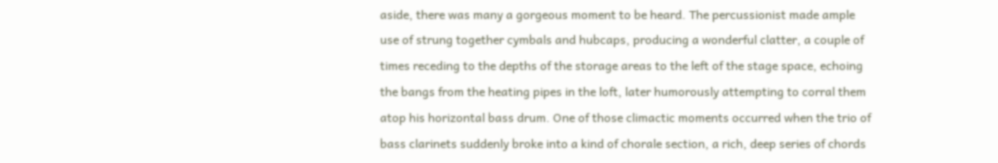aside, there was many a gorgeous moment to be heard. The percussionist made ample use of strung together cymbals and hubcaps, producing a wonderful clatter, a couple of times receding to the depths of the storage areas to the left of the stage space, echoing the bangs from the heating pipes in the loft, later humorously attempting to corral them atop his horizontal bass drum. One of those climactic moments occurred when the trio of bass clarinets suddenly broke into a kind of chorale section, a rich, deep series of chords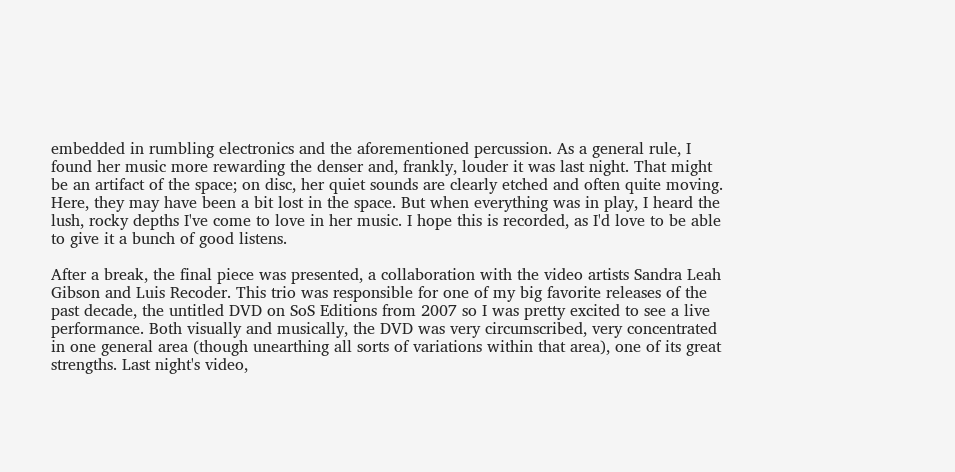embedded in rumbling electronics and the aforementioned percussion. As a general rule, I found her music more rewarding the denser and, frankly, louder it was last night. That might be an artifact of the space; on disc, her quiet sounds are clearly etched and often quite moving. Here, they may have been a bit lost in the space. But when everything was in play, I heard the lush, rocky depths I've come to love in her music. I hope this is recorded, as I'd love to be able to give it a bunch of good listens.

After a break, the final piece was presented, a collaboration with the video artists Sandra Leah Gibson and Luis Recoder. This trio was responsible for one of my big favorite releases of the past decade, the untitled DVD on SoS Editions from 2007 so I was pretty excited to see a live performance. Both visually and musically, the DVD was very circumscribed, very concentrated in one general area (though unearthing all sorts of variations within that area), one of its great strengths. Last night's video,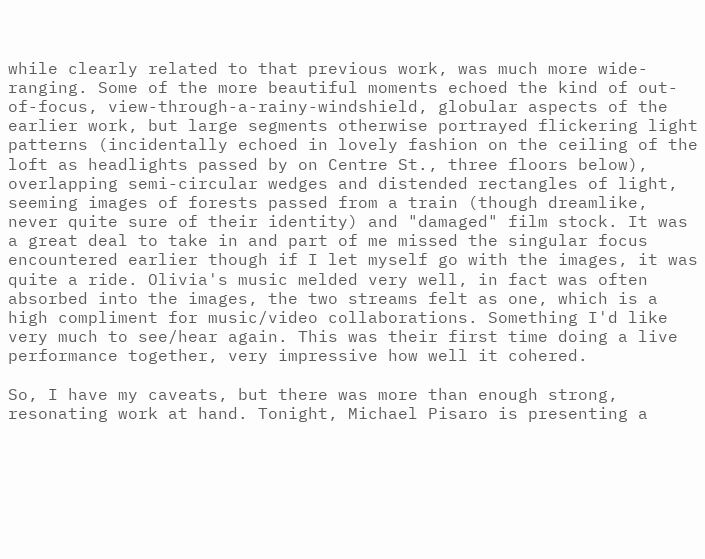while clearly related to that previous work, was much more wide-ranging. Some of the more beautiful moments echoed the kind of out-of-focus, view-through-a-rainy-windshield, globular aspects of the earlier work, but large segments otherwise portrayed flickering light patterns (incidentally echoed in lovely fashion on the ceiling of the loft as headlights passed by on Centre St., three floors below), overlapping semi-circular wedges and distended rectangles of light, seeming images of forests passed from a train (though dreamlike, never quite sure of their identity) and "damaged" film stock. It was a great deal to take in and part of me missed the singular focus encountered earlier though if I let myself go with the images, it was quite a ride. Olivia's music melded very well, in fact was often absorbed into the images, the two streams felt as one, which is a high compliment for music/video collaborations. Something I'd like very much to see/hear again. This was their first time doing a live performance together, very impressive how well it cohered.

So, I have my caveats, but there was more than enough strong, resonating work at hand. Tonight, Michael Pisaro is presenting a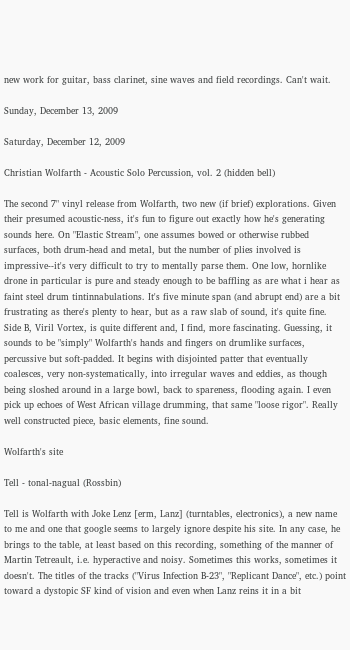new work for guitar, bass clarinet, sine waves and field recordings. Can't wait.

Sunday, December 13, 2009

Saturday, December 12, 2009

Christian Wolfarth - Acoustic Solo Percussion, vol. 2 (hidden bell)

The second 7" vinyl release from Wolfarth, two new (if brief) explorations. Given their presumed acoustic-ness, it's fun to figure out exactly how he's generating sounds here. On "Elastic Stream", one assumes bowed or otherwise rubbed surfaces, both drum-head and metal, but the number of plies involved is impressive--it's very difficult to try to mentally parse them. One low, hornlike drone in particular is pure and steady enough to be baffling as are what i hear as faint steel drum tintinnabulations. It's five minute span (and abrupt end) are a bit frustrating as there's plenty to hear, but as a raw slab of sound, it's quite fine. Side B, Viril Vortex, is quite different and, I find, more fascinating. Guessing, it sounds to be "simply" Wolfarth's hands and fingers on drumlike surfaces, percussive but soft-padded. It begins with disjointed patter that eventually coalesces, very non-systematically, into irregular waves and eddies, as though being sloshed around in a large bowl, back to spareness, flooding again. I even pick up echoes of West African village drumming, that same "loose rigor". Really well constructed piece, basic elements, fine sound.

Wolfarth's site

Tell - tonal-nagual (Rossbin)

Tell is Wolfarth with Joke Lenz [erm, Lanz] (turntables, electronics), a new name to me and one that google seems to largely ignore despite his site. In any case, he brings to the table, at least based on this recording, something of the manner of Martin Tetreault, i.e. hyperactive and noisy. Sometimes this works, sometimes it doesn't. The titles of the tracks ("Virus Infection B-23", "Replicant Dance", etc.) point toward a dystopic SF kind of vision and even when Lanz reins it in a bit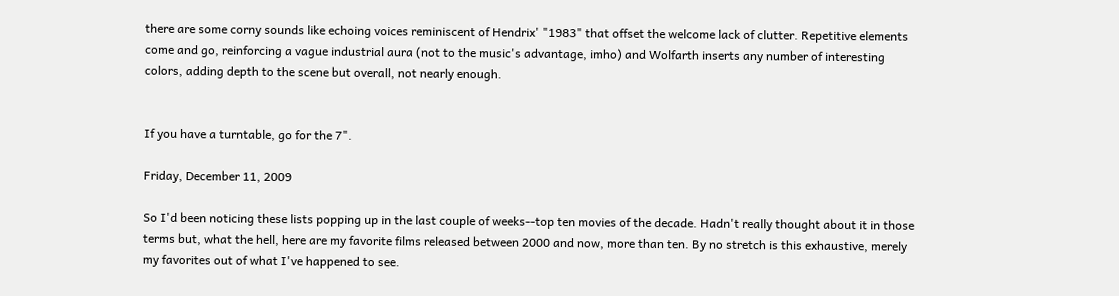there are some corny sounds like echoing voices reminiscent of Hendrix' "1983" that offset the welcome lack of clutter. Repetitive elements come and go, reinforcing a vague industrial aura (not to the music's advantage, imho) and Wolfarth inserts any number of interesting colors, adding depth to the scene but overall, not nearly enough.


If you have a turntable, go for the 7".

Friday, December 11, 2009

So I'd been noticing these lists popping up in the last couple of weeks--top ten movies of the decade. Hadn't really thought about it in those terms but, what the hell, here are my favorite films released between 2000 and now, more than ten. By no stretch is this exhaustive, merely my favorites out of what I've happened to see.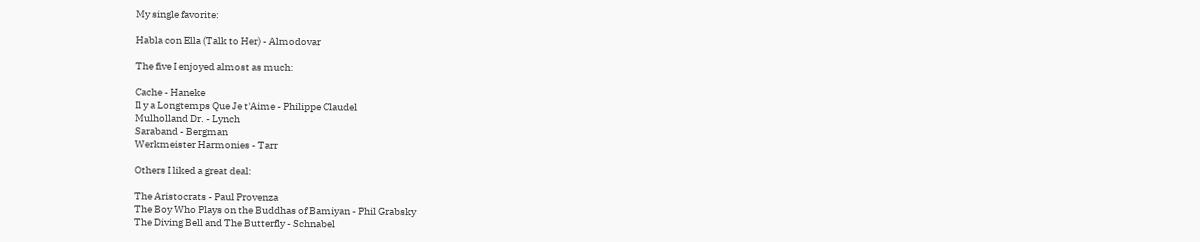My single favorite:

Habla con Ella (Talk to Her) - Almodovar

The five I enjoyed almost as much:

Cache - Haneke
Il y a Longtemps Que Je t'Aime - Philippe Claudel
Mulholland Dr. - Lynch
Saraband - Bergman
Werkmeister Harmonies - Tarr

Others I liked a great deal:

The Aristocrats - Paul Provenza
The Boy Who Plays on the Buddhas of Bamiyan - Phil Grabsky
The Diving Bell and The Butterfly - Schnabel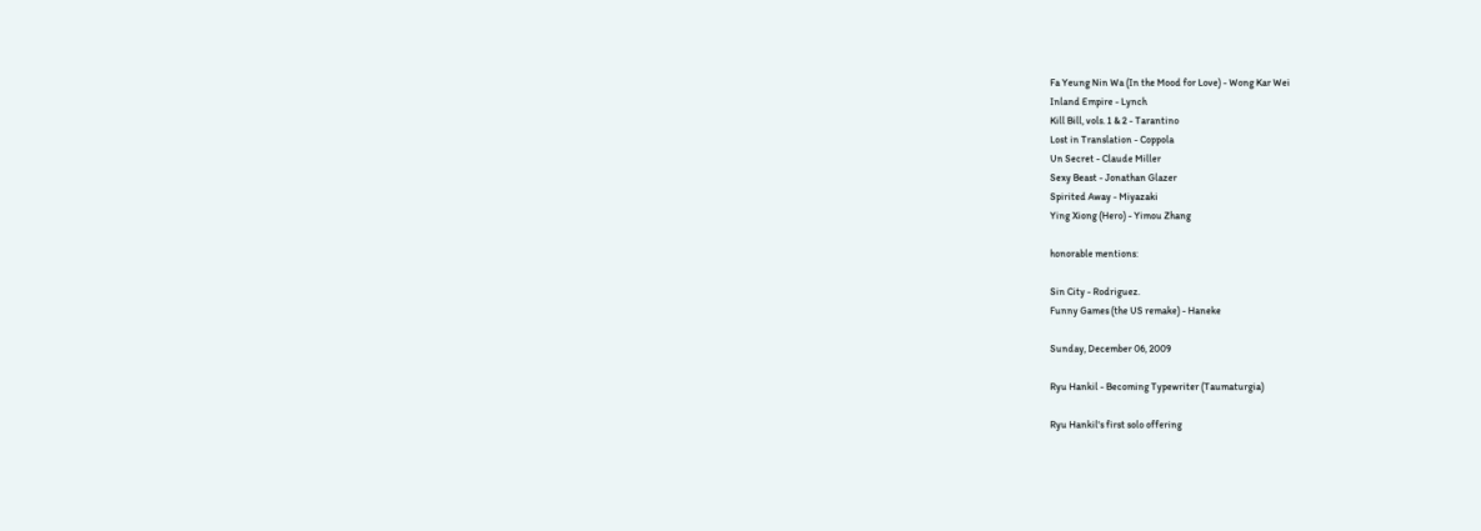Fa Yeung Nin Wa (In the Mood for Love) - Wong Kar Wei
Inland Empire - Lynch
Kill Bill, vols. 1 & 2 - Tarantino
Lost in Translation - Coppola
Un Secret - Claude Miller
Sexy Beast - Jonathan Glazer
Spirited Away - Miyazaki
Ying Xiong (Hero) - Yimou Zhang

honorable mentions:

Sin City - Rodriguez.
Funny Games (the US remake) - Haneke

Sunday, December 06, 2009

Ryu Hankil - Becoming Typewriter (Taumaturgia)

Ryu Hankil's first solo offering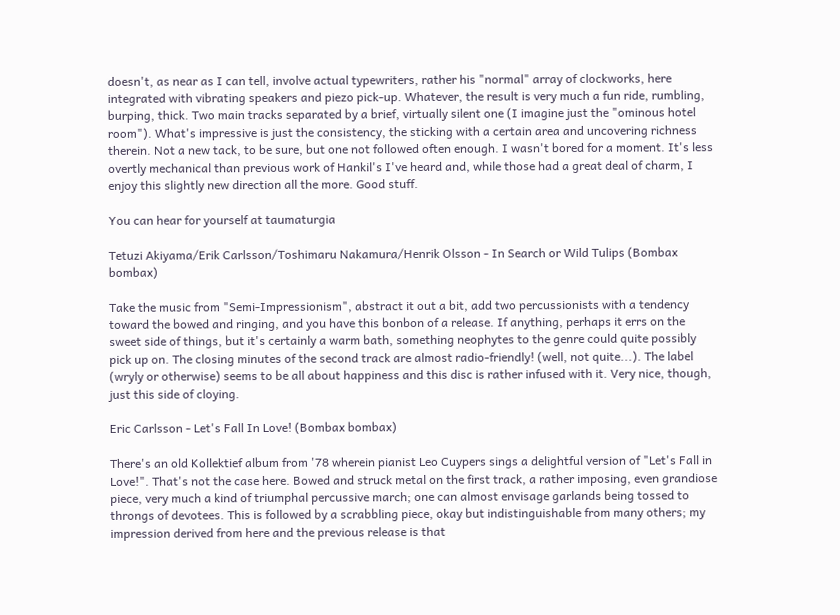doesn't, as near as I can tell, involve actual typewriters, rather his "normal" array of clockworks, here integrated with vibrating speakers and piezo pick-up. Whatever, the result is very much a fun ride, rumbling, burping, thick. Two main tracks separated by a brief, virtually silent one (I imagine just the "ominous hotel room"). What's impressive is just the consistency, the sticking with a certain area and uncovering richness therein. Not a new tack, to be sure, but one not followed often enough. I wasn't bored for a moment. It's less overtly mechanical than previous work of Hankil's I've heard and, while those had a great deal of charm, I enjoy this slightly new direction all the more. Good stuff.

You can hear for yourself at taumaturgia

Tetuzi Akiyama/Erik Carlsson/Toshimaru Nakamura/Henrik Olsson - In Search or Wild Tulips (Bombax bombax)

Take the music from "Semi-Impressionism", abstract it out a bit, add two percussionists with a tendency toward the bowed and ringing, and you have this bonbon of a release. If anything, perhaps it errs on the sweet side of things, but it's certainly a warm bath, something neophytes to the genre could quite possibly pick up on. The closing minutes of the second track are almost radio-friendly! (well, not quite...). The label (wryly or otherwise) seems to be all about happiness and this disc is rather infused with it. Very nice, though, just this side of cloying.

Eric Carlsson - Let's Fall In Love! (Bombax bombax)

There's an old Kollektief album from '78 wherein pianist Leo Cuypers sings a delightful version of "Let's Fall in Love!". That's not the case here. Bowed and struck metal on the first track, a rather imposing, even grandiose piece, very much a kind of triumphal percussive march; one can almost envisage garlands being tossed to throngs of devotees. This is followed by a scrabbling piece, okay but indistinguishable from many others; my impression derived from here and the previous release is that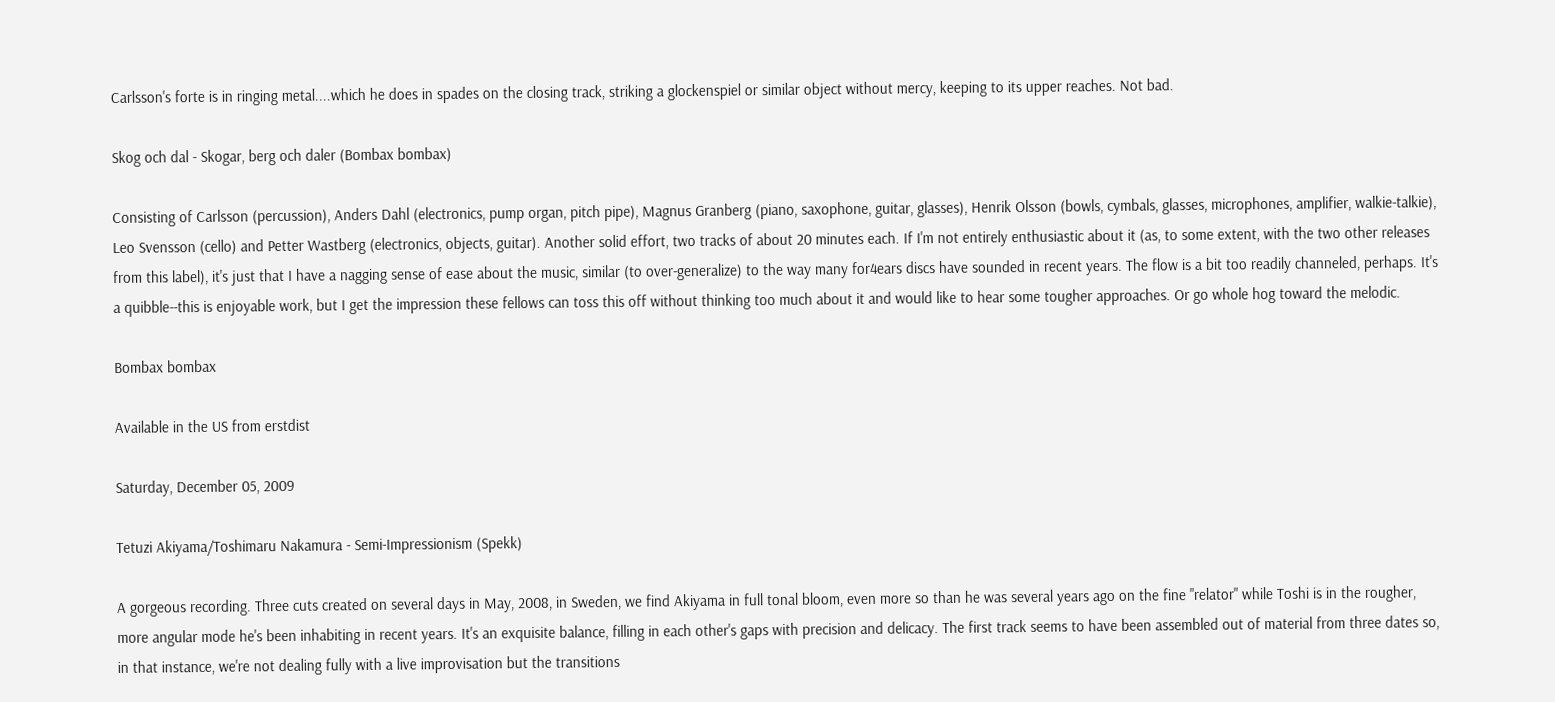Carlsson's forte is in ringing metal....which he does in spades on the closing track, striking a glockenspiel or similar object without mercy, keeping to its upper reaches. Not bad.

Skog och dal - Skogar, berg och daler (Bombax bombax)

Consisting of Carlsson (percussion), Anders Dahl (electronics, pump organ, pitch pipe), Magnus Granberg (piano, saxophone, guitar, glasses), Henrik Olsson (bowls, cymbals, glasses, microphones, amplifier, walkie-talkie), Leo Svensson (cello) and Petter Wastberg (electronics, objects, guitar). Another solid effort, two tracks of about 20 minutes each. If I'm not entirely enthusiastic about it (as, to some extent, with the two other releases from this label), it's just that I have a nagging sense of ease about the music, similar (to over-generalize) to the way many for4ears discs have sounded in recent years. The flow is a bit too readily channeled, perhaps. It's a quibble--this is enjoyable work, but I get the impression these fellows can toss this off without thinking too much about it and would like to hear some tougher approaches. Or go whole hog toward the melodic.

Bombax bombax

Available in the US from erstdist

Saturday, December 05, 2009

Tetuzi Akiyama/Toshimaru Nakamura - Semi-Impressionism (Spekk)

A gorgeous recording. Three cuts created on several days in May, 2008, in Sweden, we find Akiyama in full tonal bloom, even more so than he was several years ago on the fine "relator" while Toshi is in the rougher, more angular mode he's been inhabiting in recent years. It's an exquisite balance, filling in each other's gaps with precision and delicacy. The first track seems to have been assembled out of material from three dates so, in that instance, we're not dealing fully with a live improvisation but the transitions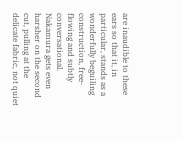are inaudible to these ears so that it, in particular, stands as a wonderfully beguiling construction, free-flowing and subtly conversational. Nakamura gets even harsher on the second cut, pulling at the delicate fabric, not quiet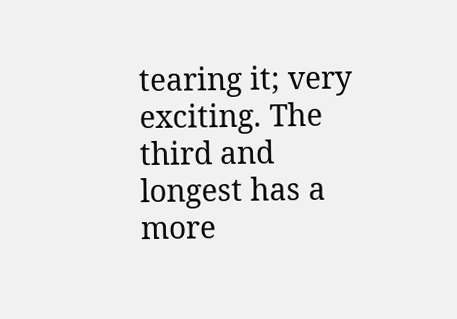tearing it; very exciting. The third and longest has a more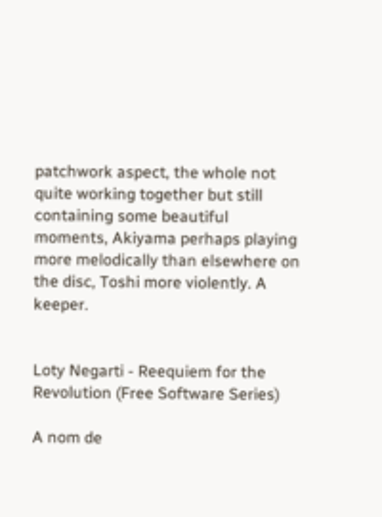patchwork aspect, the whole not quite working together but still containing some beautiful moments, Akiyama perhaps playing more melodically than elsewhere on the disc, Toshi more violently. A keeper.


Loty Negarti - Reequiem for the Revolution (Free Software Series)

A nom de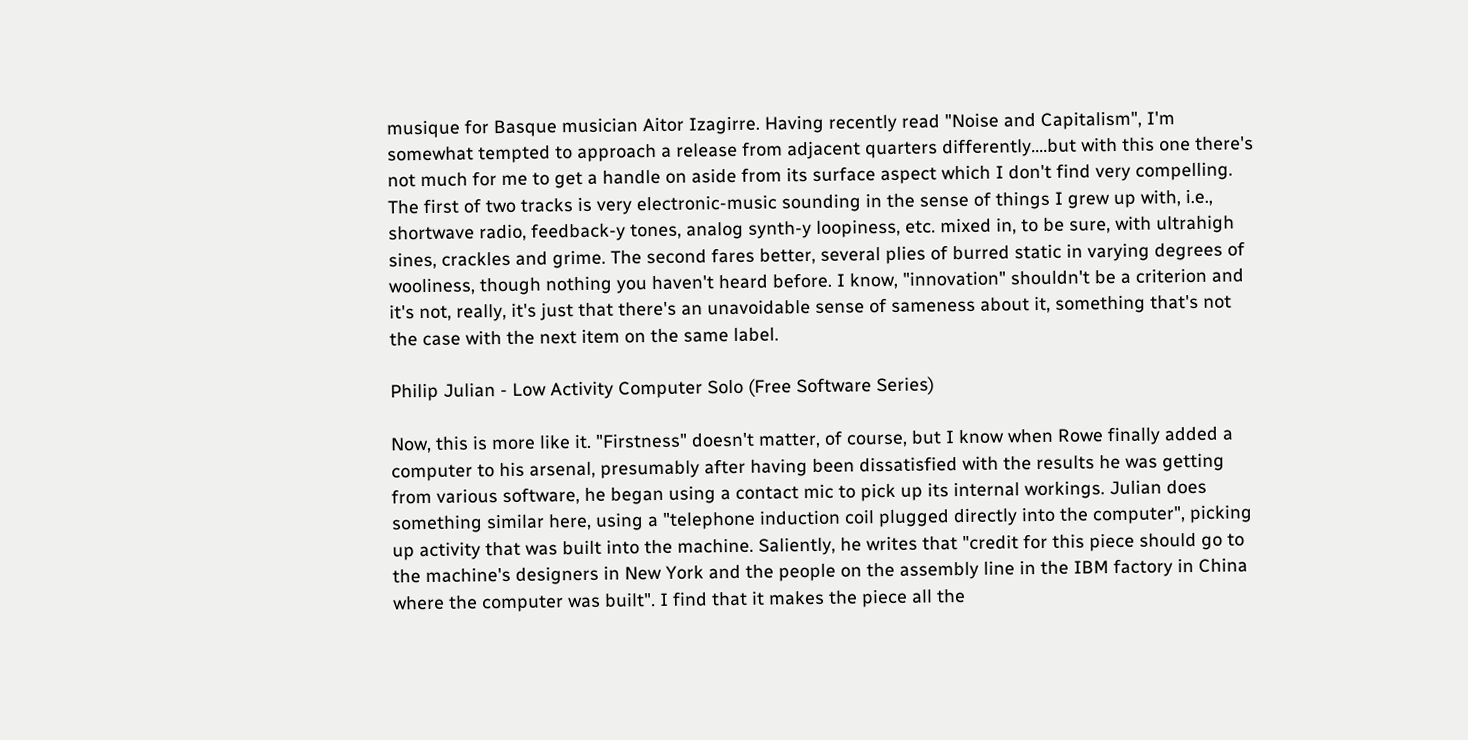musique for Basque musician Aitor Izagirre. Having recently read "Noise and Capitalism", I'm somewhat tempted to approach a release from adjacent quarters differently....but with this one there's not much for me to get a handle on aside from its surface aspect which I don't find very compelling. The first of two tracks is very electronic-music sounding in the sense of things I grew up with, i.e., shortwave radio, feedback-y tones, analog synth-y loopiness, etc. mixed in, to be sure, with ultrahigh sines, crackles and grime. The second fares better, several plies of burred static in varying degrees of wooliness, though nothing you haven't heard before. I know, "innovation" shouldn't be a criterion and it's not, really, it's just that there's an unavoidable sense of sameness about it, something that's not the case with the next item on the same label.

Philip Julian - Low Activity Computer Solo (Free Software Series)

Now, this is more like it. "Firstness" doesn't matter, of course, but I know when Rowe finally added a computer to his arsenal, presumably after having been dissatisfied with the results he was getting from various software, he began using a contact mic to pick up its internal workings. Julian does something similar here, using a "telephone induction coil plugged directly into the computer", picking up activity that was built into the machine. Saliently, he writes that "credit for this piece should go to the machine's designers in New York and the people on the assembly line in the IBM factory in China where the computer was built". I find that it makes the piece all the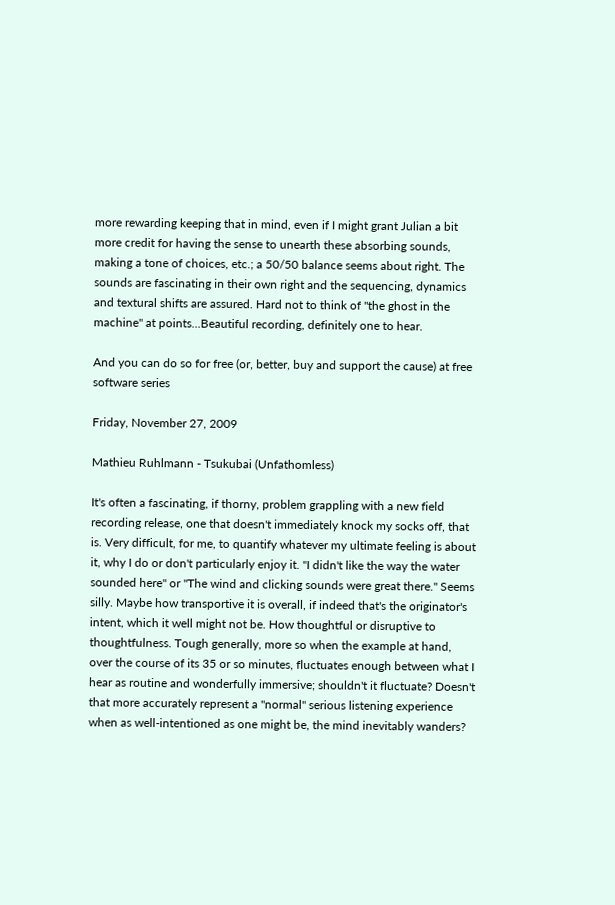more rewarding keeping that in mind, even if I might grant Julian a bit more credit for having the sense to unearth these absorbing sounds, making a tone of choices, etc.; a 50/50 balance seems about right. The sounds are fascinating in their own right and the sequencing, dynamics and textural shifts are assured. Hard not to think of "the ghost in the machine" at points...Beautiful recording, definitely one to hear.

And you can do so for free (or, better, buy and support the cause) at free software series

Friday, November 27, 2009

Mathieu Ruhlmann - Tsukubai (Unfathomless)

It's often a fascinating, if thorny, problem grappling with a new field recording release, one that doesn't immediately knock my socks off, that is. Very difficult, for me, to quantify whatever my ultimate feeling is about it, why I do or don't particularly enjoy it. "I didn't like the way the water sounded here" or "The wind and clicking sounds were great there." Seems silly. Maybe how transportive it is overall, if indeed that's the originator's intent, which it well might not be. How thoughtful or disruptive to thoughtfulness. Tough generally, more so when the example at hand, over the course of its 35 or so minutes, fluctuates enough between what I hear as routine and wonderfully immersive; shouldn't it fluctuate? Doesn't that more accurately represent a "normal" serious listening experience when as well-intentioned as one might be, the mind inevitably wanders?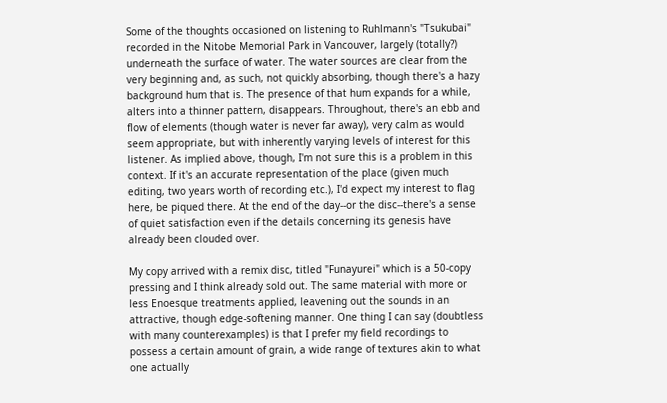Some of the thoughts occasioned on listening to Ruhlmann's "Tsukubai" recorded in the Nitobe Memorial Park in Vancouver, largely (totally?) underneath the surface of water. The water sources are clear from the very beginning and, as such, not quickly absorbing, though there's a hazy background hum that is. The presence of that hum expands for a while, alters into a thinner pattern, disappears. Throughout, there's an ebb and flow of elements (though water is never far away), very calm as would seem appropriate, but with inherently varying levels of interest for this listener. As implied above, though, I'm not sure this is a problem in this context. If it's an accurate representation of the place (given much editing, two years worth of recording etc.), I'd expect my interest to flag here, be piqued there. At the end of the day--or the disc--there's a sense of quiet satisfaction even if the details concerning its genesis have already been clouded over.

My copy arrived with a remix disc, titled "Funayurei" which is a 50-copy pressing and I think already sold out. The same material with more or less Enoesque treatments applied, leavening out the sounds in an attractive, though edge-softening manner. One thing I can say (doubtless with many counterexamples) is that I prefer my field recordings to possess a certain amount of grain, a wide range of textures akin to what one actually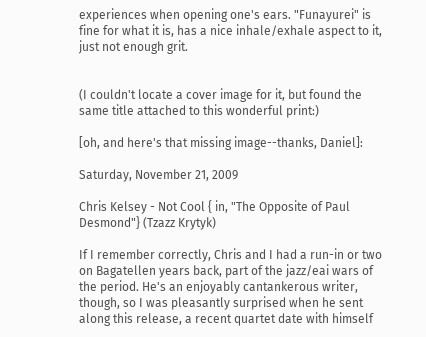experiences when opening one's ears. "Funayurei" is fine for what it is, has a nice inhale/exhale aspect to it, just not enough grit.


(I couldn't locate a cover image for it, but found the same title attached to this wonderful print:)

[oh, and here's that missing image--thanks, Daniel]:

Saturday, November 21, 2009

Chris Kelsey - Not Cool { in, "The Opposite of Paul Desmond"} (Tzazz Krytyk)

If I remember correctly, Chris and I had a run-in or two on Bagatellen years back, part of the jazz/eai wars of the period. He's an enjoyably cantankerous writer, though, so I was pleasantly surprised when he sent along this release, a recent quartet date with himself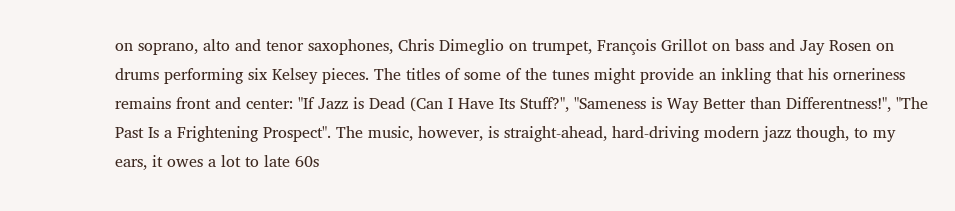on soprano, alto and tenor saxophones, Chris Dimeglio on trumpet, François Grillot on bass and Jay Rosen on drums performing six Kelsey pieces. The titles of some of the tunes might provide an inkling that his orneriness remains front and center: "If Jazz is Dead (Can I Have Its Stuff?", "Sameness is Way Better than Differentness!", "The Past Is a Frightening Prospect". The music, however, is straight-ahead, hard-driving modern jazz though, to my ears, it owes a lot to late 60s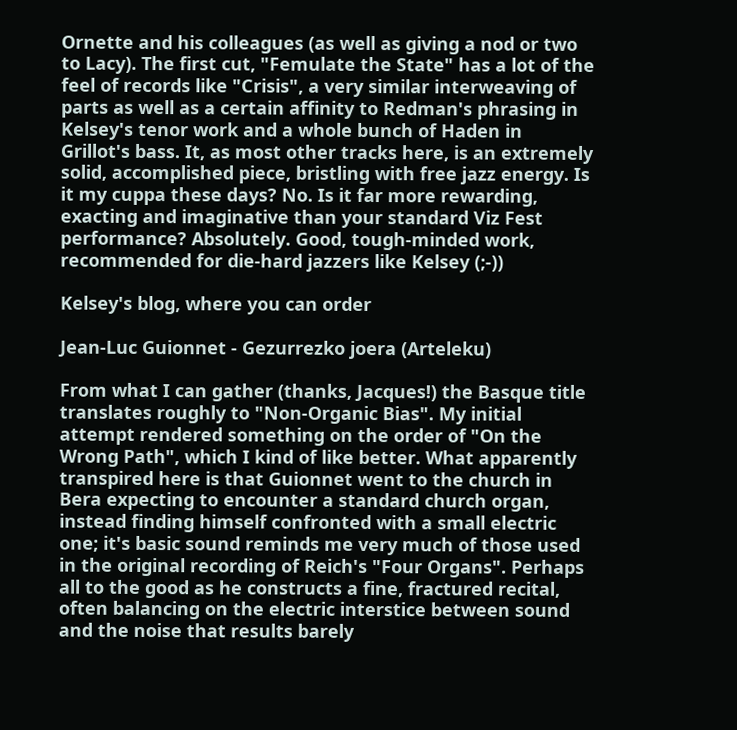Ornette and his colleagues (as well as giving a nod or two to Lacy). The first cut, "Femulate the State" has a lot of the feel of records like "Crisis", a very similar interweaving of parts as well as a certain affinity to Redman's phrasing in Kelsey's tenor work and a whole bunch of Haden in Grillot's bass. It, as most other tracks here, is an extremely solid, accomplished piece, bristling with free jazz energy. Is it my cuppa these days? No. Is it far more rewarding, exacting and imaginative than your standard Viz Fest performance? Absolutely. Good, tough-minded work, recommended for die-hard jazzers like Kelsey (;-))

Kelsey's blog, where you can order

Jean-Luc Guionnet - Gezurrezko joera (Arteleku)

From what I can gather (thanks, Jacques!) the Basque title translates roughly to "Non-Organic Bias". My initial attempt rendered something on the order of "On the Wrong Path", which I kind of like better. What apparently transpired here is that Guionnet went to the church in Bera expecting to encounter a standard church organ, instead finding himself confronted with a small electric one; it's basic sound reminds me very much of those used in the original recording of Reich's "Four Organs". Perhaps all to the good as he constructs a fine, fractured recital, often balancing on the electric interstice between sound and the noise that results barely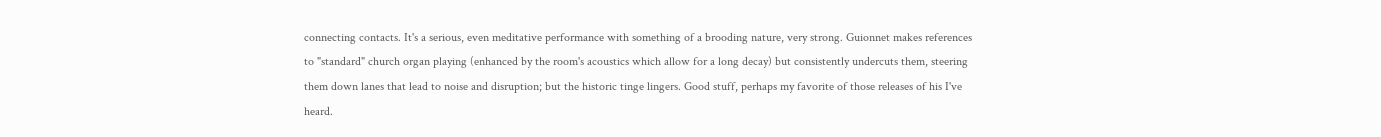connecting contacts. It's a serious, even meditative performance with something of a brooding nature, very strong. Guionnet makes references to "standard" church organ playing (enhanced by the room's acoustics which allow for a long decay) but consistently undercuts them, steering them down lanes that lead to noise and disruption; but the historic tinge lingers. Good stuff, perhaps my favorite of those releases of his I've heard.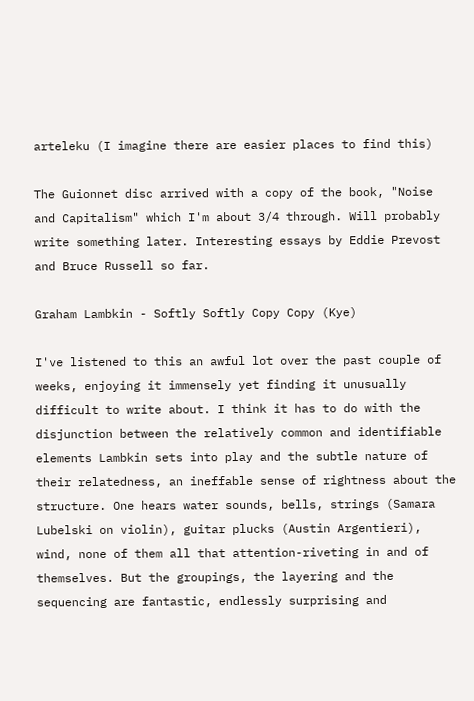arteleku (I imagine there are easier places to find this)

The Guionnet disc arrived with a copy of the book, "Noise and Capitalism" which I'm about 3/4 through. Will probably write something later. Interesting essays by Eddie Prevost and Bruce Russell so far.

Graham Lambkin - Softly Softly Copy Copy (Kye)

I've listened to this an awful lot over the past couple of weeks, enjoying it immensely yet finding it unusually difficult to write about. I think it has to do with the disjunction between the relatively common and identifiable elements Lambkin sets into play and the subtle nature of their relatedness, an ineffable sense of rightness about the structure. One hears water sounds, bells, strings (Samara Lubelski on violin), guitar plucks (Austin Argentieri), wind, none of them all that attention-riveting in and of themselves. But the groupings, the layering and the sequencing are fantastic, endlessly surprising and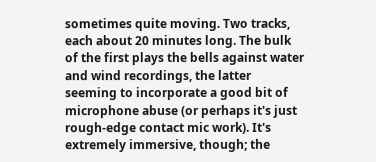sometimes quite moving. Two tracks, each about 20 minutes long. The bulk of the first plays the bells against water and wind recordings, the latter seeming to incorporate a good bit of microphone abuse (or perhaps it's just rough-edge contact mic work). It's extremely immersive, though; the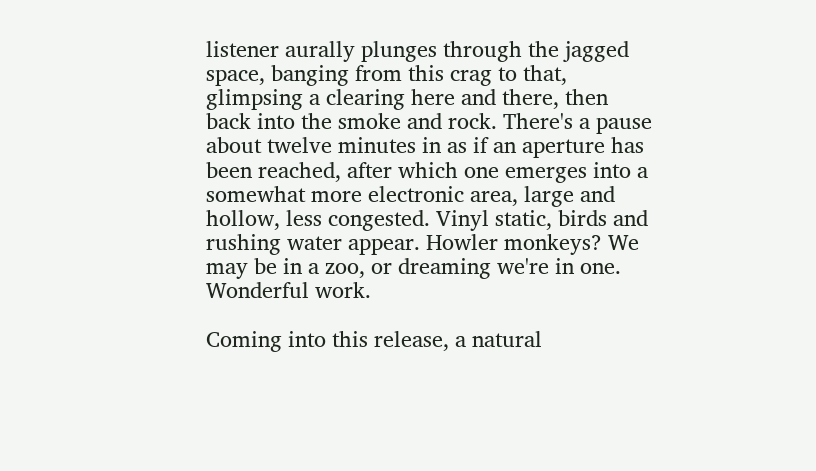listener aurally plunges through the jagged space, banging from this crag to that, glimpsing a clearing here and there, then back into the smoke and rock. There's a pause about twelve minutes in as if an aperture has been reached, after which one emerges into a somewhat more electronic area, large and hollow, less congested. Vinyl static, birds and rushing water appear. Howler monkeys? We may be in a zoo, or dreaming we're in one. Wonderful work.

Coming into this release, a natural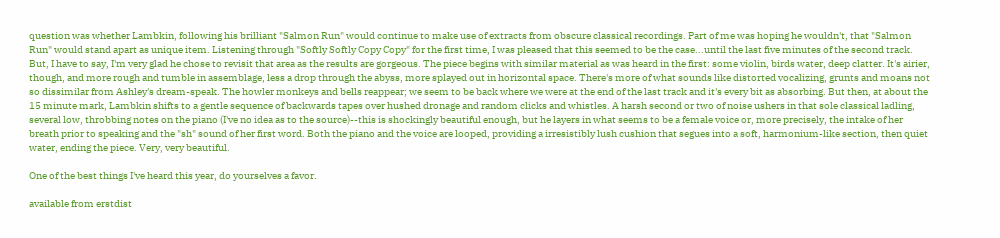question was whether Lambkin, following his brilliant "Salmon Run" would continue to make use of extracts from obscure classical recordings. Part of me was hoping he wouldn't, that "Salmon Run" would stand apart as unique item. Listening through "Softly Softly Copy Copy" for the first time, I was pleased that this seemed to be the case...until the last five minutes of the second track. But, I have to say, I'm very glad he chose to revisit that area as the results are gorgeous. The piece begins with similar material as was heard in the first: some violin, birds water, deep clatter. It's airier, though, and more rough and tumble in assemblage, less a drop through the abyss, more splayed out in horizontal space. There's more of what sounds like distorted vocalizing, grunts and moans not so dissimilar from Ashley's dream-speak. The howler monkeys and bells reappear; we seem to be back where we were at the end of the last track and it's every bit as absorbing. But then, at about the 15 minute mark, Lambkin shifts to a gentle sequence of backwards tapes over hushed dronage and random clicks and whistles. A harsh second or two of noise ushers in that sole classical ladling, several low, throbbing notes on the piano (I've no idea as to the source)--this is shockingly beautiful enough, but he layers in what seems to be a female voice or, more precisely, the intake of her breath prior to speaking and the "sh" sound of her first word. Both the piano and the voice are looped, providing a irresistibly lush cushion that segues into a soft, harmonium-like section, then quiet water, ending the piece. Very, very beautiful.

One of the best things I've heard this year, do yourselves a favor.

available from erstdist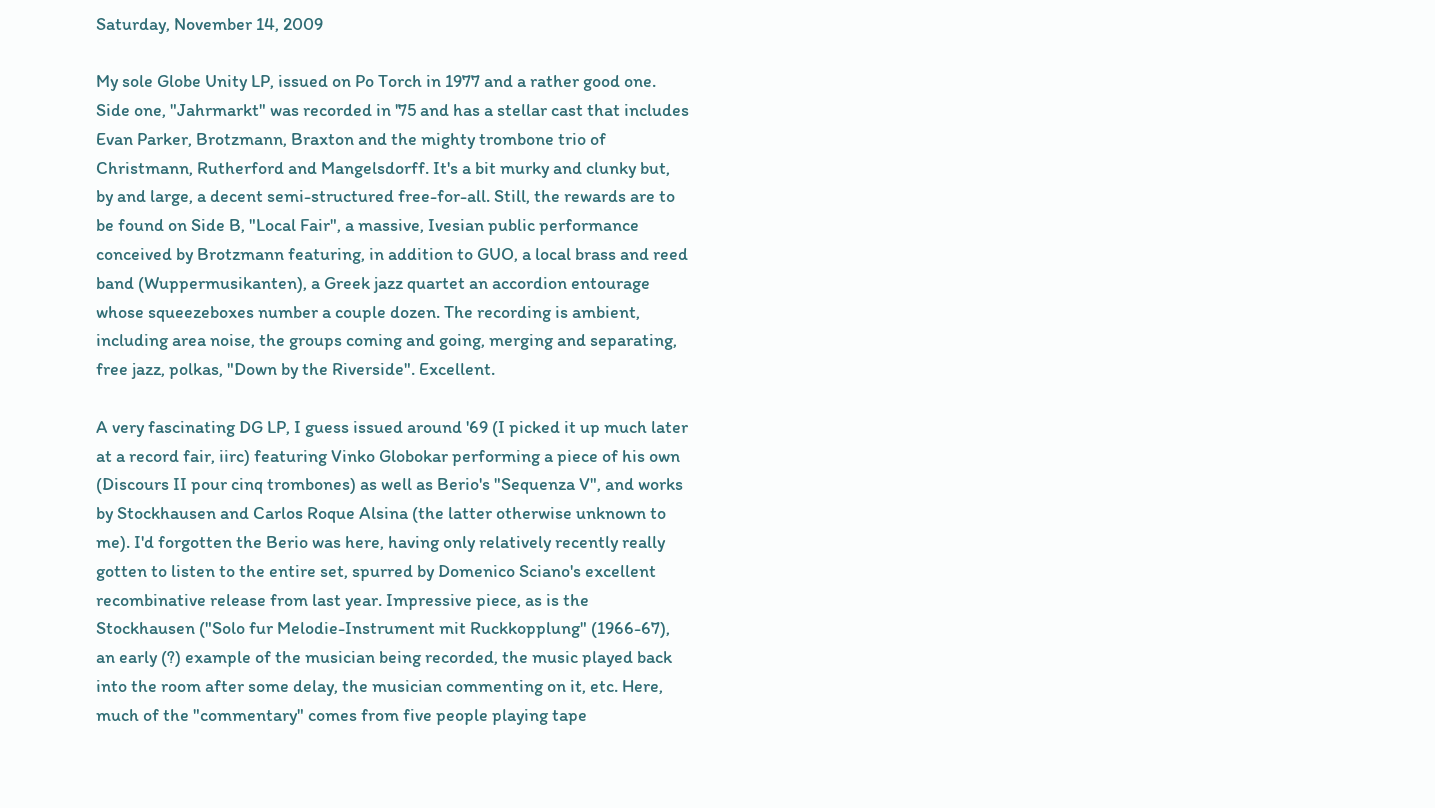Saturday, November 14, 2009

My sole Globe Unity LP, issued on Po Torch in 1977 and a rather good one. Side one, "Jahrmarkt" was recorded in '75 and has a stellar cast that includes Evan Parker, Brotzmann, Braxton and the mighty trombone trio of Christmann, Rutherford and Mangelsdorff. It's a bit murky and clunky but, by and large, a decent semi-structured free-for-all. Still, the rewards are to be found on Side B, "Local Fair", a massive, Ivesian public performance conceived by Brotzmann featuring, in addition to GUO, a local brass and reed band (Wuppermusikanten), a Greek jazz quartet an accordion entourage whose squeezeboxes number a couple dozen. The recording is ambient, including area noise, the groups coming and going, merging and separating, free jazz, polkas, "Down by the Riverside". Excellent.

A very fascinating DG LP, I guess issued around '69 (I picked it up much later at a record fair, iirc) featuring Vinko Globokar performing a piece of his own (Discours II pour cinq trombones) as well as Berio's "Sequenza V", and works by Stockhausen and Carlos Roque Alsina (the latter otherwise unknown to me). I'd forgotten the Berio was here, having only relatively recently really gotten to listen to the entire set, spurred by Domenico Sciano's excellent recombinative release from last year. Impressive piece, as is the Stockhausen ("Solo fur Melodie-Instrument mit Ruckkopplung" (1966-67), an early (?) example of the musician being recorded, the music played back into the room after some delay, the musician commenting on it, etc. Here, much of the "commentary" comes from five people playing tape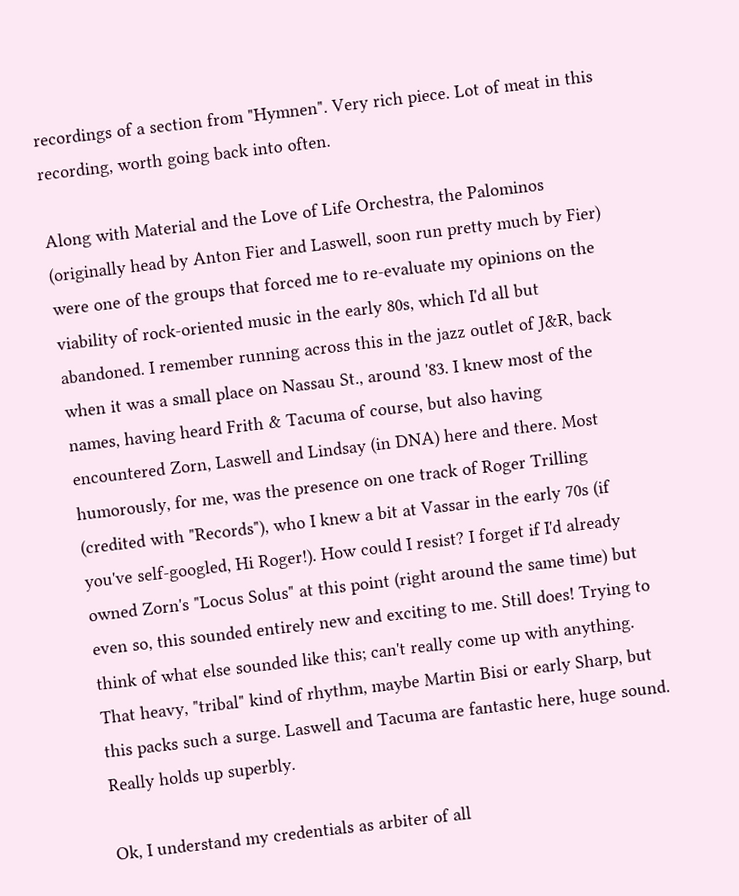recordings of a section from "Hymnen". Very rich piece. Lot of meat in this recording, worth going back into often.

Along with Material and the Love of Life Orchestra, the Palominos (originally head by Anton Fier and Laswell, soon run pretty much by Fier) were one of the groups that forced me to re-evaluate my opinions on the viability of rock-oriented music in the early 80s, which I'd all but abandoned. I remember running across this in the jazz outlet of J&R, back when it was a small place on Nassau St., around '83. I knew most of the names, having heard Frith & Tacuma of course, but also having encountered Zorn, Laswell and Lindsay (in DNA) here and there. Most humorously, for me, was the presence on one track of Roger Trilling (credited with "Records"), who I knew a bit at Vassar in the early 70s (if you've self-googled, Hi Roger!). How could I resist? I forget if I'd already owned Zorn's "Locus Solus" at this point (right around the same time) but even so, this sounded entirely new and exciting to me. Still does! Trying to think of what else sounded like this; can't really come up with anything. That heavy, "tribal" kind of rhythm, maybe Martin Bisi or early Sharp, but this packs such a surge. Laswell and Tacuma are fantastic here, huge sound. Really holds up superbly.

Ok, I understand my credentials as arbiter of all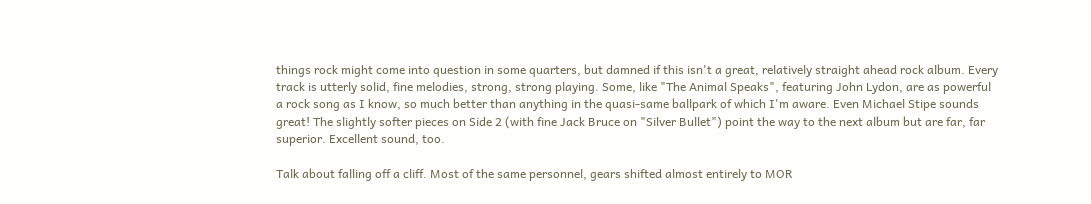things rock might come into question in some quarters, but damned if this isn't a great, relatively straight ahead rock album. Every track is utterly solid, fine melodies, strong, strong playing. Some, like "The Animal Speaks", featuring John Lydon, are as powerful a rock song as I know, so much better than anything in the quasi-same ballpark of which I'm aware. Even Michael Stipe sounds great! The slightly softer pieces on Side 2 (with fine Jack Bruce on "Silver Bullet") point the way to the next album but are far, far superior. Excellent sound, too.

Talk about falling off a cliff. Most of the same personnel, gears shifted almost entirely to MOR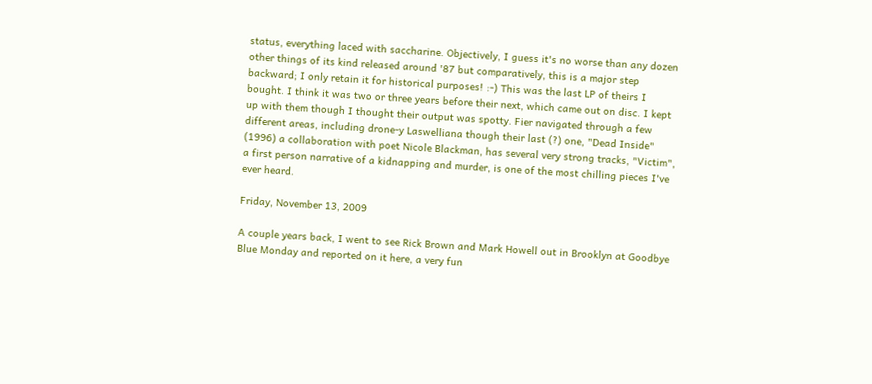status, everything laced with saccharine. Objectively, I guess it's no worse than any dozen other things of its kind released around '87 but comparatively, this is a major step backward; I only retain it for historical purposes! :-) This was the last LP of theirs I bought. I think it was two or three years before their next, which came out on disc. I kept up with them though I thought their output was spotty. Fier navigated through a few different areas, including drone-y Laswelliana though their last (?) one, "Dead Inside" (1996) a collaboration with poet Nicole Blackman, has several very strong tracks, "Victim", a first person narrative of a kidnapping and murder, is one of the most chilling pieces I've ever heard.

Friday, November 13, 2009

A couple years back, I went to see Rick Brown and Mark Howell out in Brooklyn at Goodbye Blue Monday and reported on it here, a very fun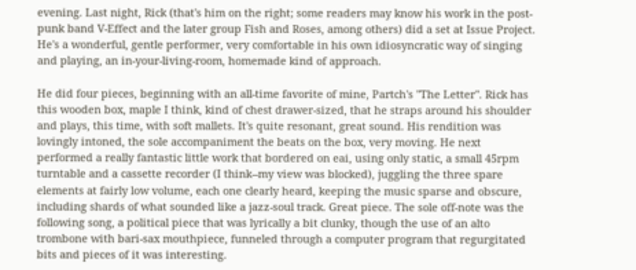evening. Last night, Rick (that's him on the right; some readers may know his work in the post-punk band V-Effect and the later group Fish and Roses, among others) did a set at Issue Project. He's a wonderful, gentle performer, very comfortable in his own idiosyncratic way of singing and playing, an in-your-living-room, homemade kind of approach.

He did four pieces, beginning with an all-time favorite of mine, Partch's "The Letter". Rick has this wooden box, maple I think, kind of chest drawer-sized, that he straps around his shoulder and plays, this time, with soft mallets. It's quite resonant, great sound. His rendition was lovingly intoned, the sole accompaniment the beats on the box, very moving. He next performed a really fantastic little work that bordered on eai, using only static, a small 45rpm turntable and a cassette recorder (I think--my view was blocked), juggling the three spare elements at fairly low volume, each one clearly heard, keeping the music sparse and obscure, including shards of what sounded like a jazz-soul track. Great piece. The sole off-note was the following song, a political piece that was lyrically a bit clunky, though the use of an alto trombone with bari-sax mouthpiece, funneled through a computer program that regurgitated bits and pieces of it was interesting.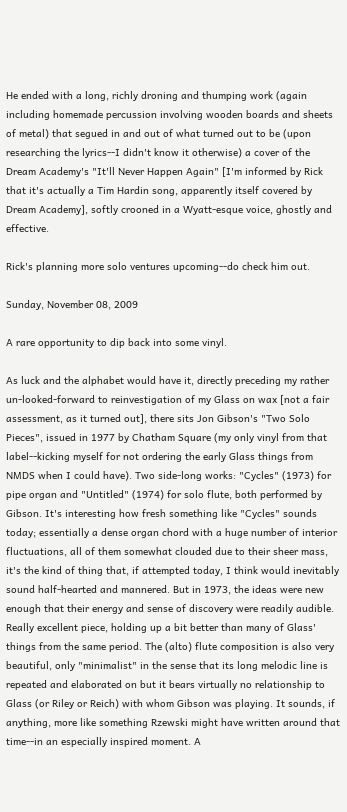He ended with a long, richly droning and thumping work (again including homemade percussion involving wooden boards and sheets of metal) that segued in and out of what turned out to be (upon researching the lyrics--I didn't know it otherwise) a cover of the Dream Academy's "It'll Never Happen Again" [I'm informed by Rick that it's actually a Tim Hardin song, apparently itself covered by Dream Academy], softly crooned in a Wyatt-esque voice, ghostly and effective.

Rick's planning more solo ventures upcoming--do check him out.

Sunday, November 08, 2009

A rare opportunity to dip back into some vinyl.

As luck and the alphabet would have it, directly preceding my rather un-looked-forward to reinvestigation of my Glass on wax [not a fair assessment, as it turned out], there sits Jon Gibson's "Two Solo Pieces", issued in 1977 by Chatham Square (my only vinyl from that label--kicking myself for not ordering the early Glass things from NMDS when I could have). Two side-long works: "Cycles" (1973) for pipe organ and "Untitled" (1974) for solo flute, both performed by Gibson. It's interesting how fresh something like "Cycles" sounds today; essentially a dense organ chord with a huge number of interior fluctuations, all of them somewhat clouded due to their sheer mass, it's the kind of thing that, if attempted today, I think would inevitably sound half-hearted and mannered. But in 1973, the ideas were new enough that their energy and sense of discovery were readily audible. Really excellent piece, holding up a bit better than many of Glass' things from the same period. The (alto) flute composition is also very beautiful, only "minimalist" in the sense that its long melodic line is repeated and elaborated on but it bears virtually no relationship to Glass (or Riley or Reich) with whom Gibson was playing. It sounds, if anything, more like something Rzewski might have written around that time--in an especially inspired moment. A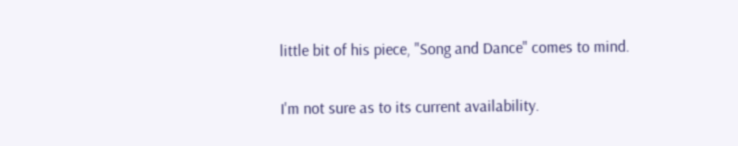little bit of his piece, "Song and Dance" comes to mind.

I'm not sure as to its current availability.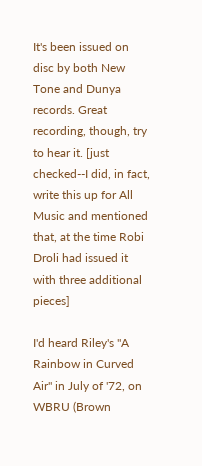It's been issued on disc by both New Tone and Dunya records. Great recording, though, try to hear it. [just checked--I did, in fact, write this up for All Music and mentioned that, at the time Robi Droli had issued it with three additional pieces]

I'd heard Riley's "A Rainbow in Curved Air" in July of '72, on WBRU (Brown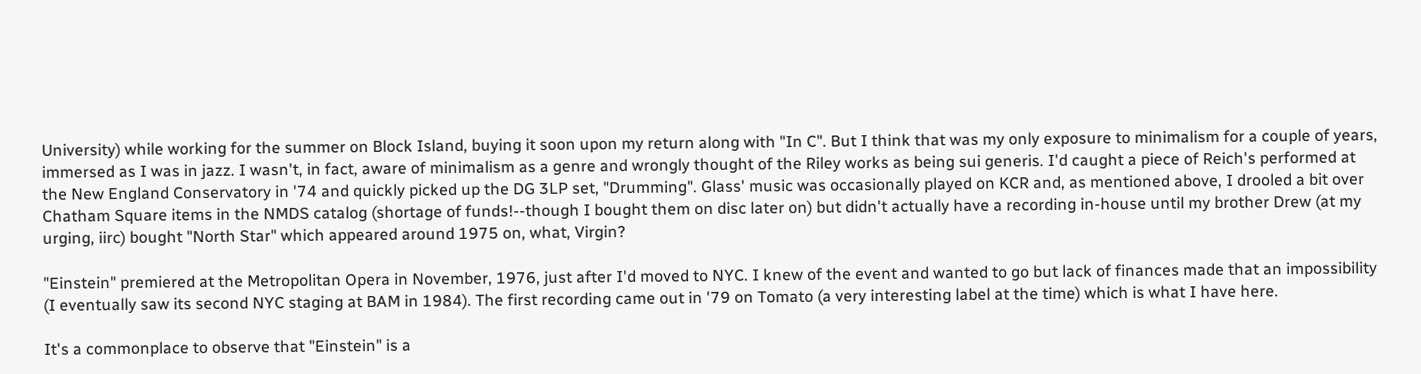University) while working for the summer on Block Island, buying it soon upon my return along with "In C". But I think that was my only exposure to minimalism for a couple of years, immersed as I was in jazz. I wasn't, in fact, aware of minimalism as a genre and wrongly thought of the Riley works as being sui generis. I'd caught a piece of Reich's performed at the New England Conservatory in '74 and quickly picked up the DG 3LP set, "Drumming". Glass' music was occasionally played on KCR and, as mentioned above, I drooled a bit over Chatham Square items in the NMDS catalog (shortage of funds!--though I bought them on disc later on) but didn't actually have a recording in-house until my brother Drew (at my urging, iirc) bought "North Star" which appeared around 1975 on, what, Virgin?

"Einstein" premiered at the Metropolitan Opera in November, 1976, just after I'd moved to NYC. I knew of the event and wanted to go but lack of finances made that an impossibility (I eventually saw its second NYC staging at BAM in 1984). The first recording came out in '79 on Tomato (a very interesting label at the time) which is what I have here.

It's a commonplace to observe that "Einstein" is a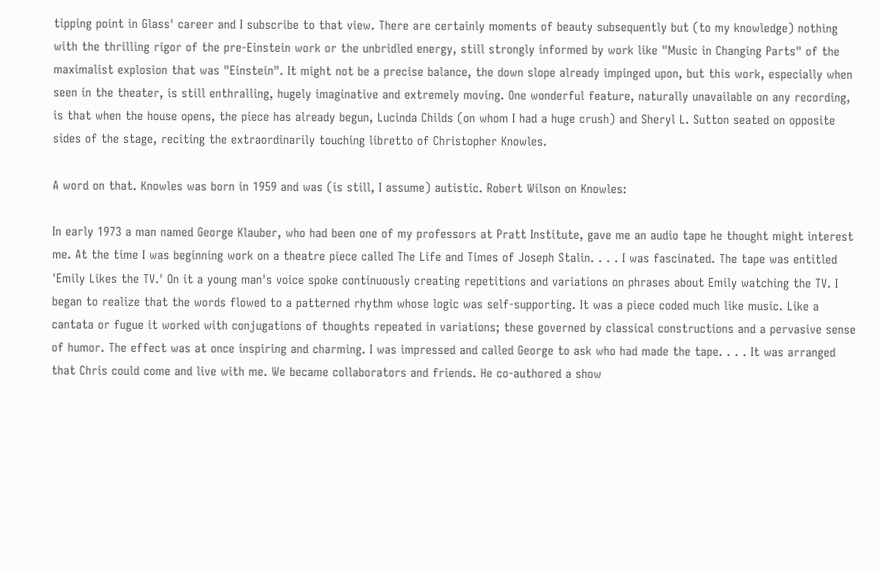tipping point in Glass' career and I subscribe to that view. There are certainly moments of beauty subsequently but (to my knowledge) nothing with the thrilling rigor of the pre-Einstein work or the unbridled energy, still strongly informed by work like "Music in Changing Parts" of the maximalist explosion that was "Einstein". It might not be a precise balance, the down slope already impinged upon, but this work, especially when seen in the theater, is still enthralling, hugely imaginative and extremely moving. One wonderful feature, naturally unavailable on any recording, is that when the house opens, the piece has already begun, Lucinda Childs (on whom I had a huge crush) and Sheryl L. Sutton seated on opposite sides of the stage, reciting the extraordinarily touching libretto of Christopher Knowles.

A word on that. Knowles was born in 1959 and was (is still, I assume) autistic. Robert Wilson on Knowles:

In early 1973 a man named George Klauber, who had been one of my professors at Pratt Institute, gave me an audio tape he thought might interest me. At the time I was beginning work on a theatre piece called The Life and Times of Joseph Stalin. . . . I was fascinated. The tape was entitled 'Emily Likes the TV.' On it a young man's voice spoke continuously creating repetitions and variations on phrases about Emily watching the TV. I began to realize that the words flowed to a patterned rhythm whose logic was self-supporting. It was a piece coded much like music. Like a cantata or fugue it worked with conjugations of thoughts repeated in variations; these governed by classical constructions and a pervasive sense of humor. The effect was at once inspiring and charming. I was impressed and called George to ask who had made the tape. . . . It was arranged that Chris could come and live with me. We became collaborators and friends. He co-authored a show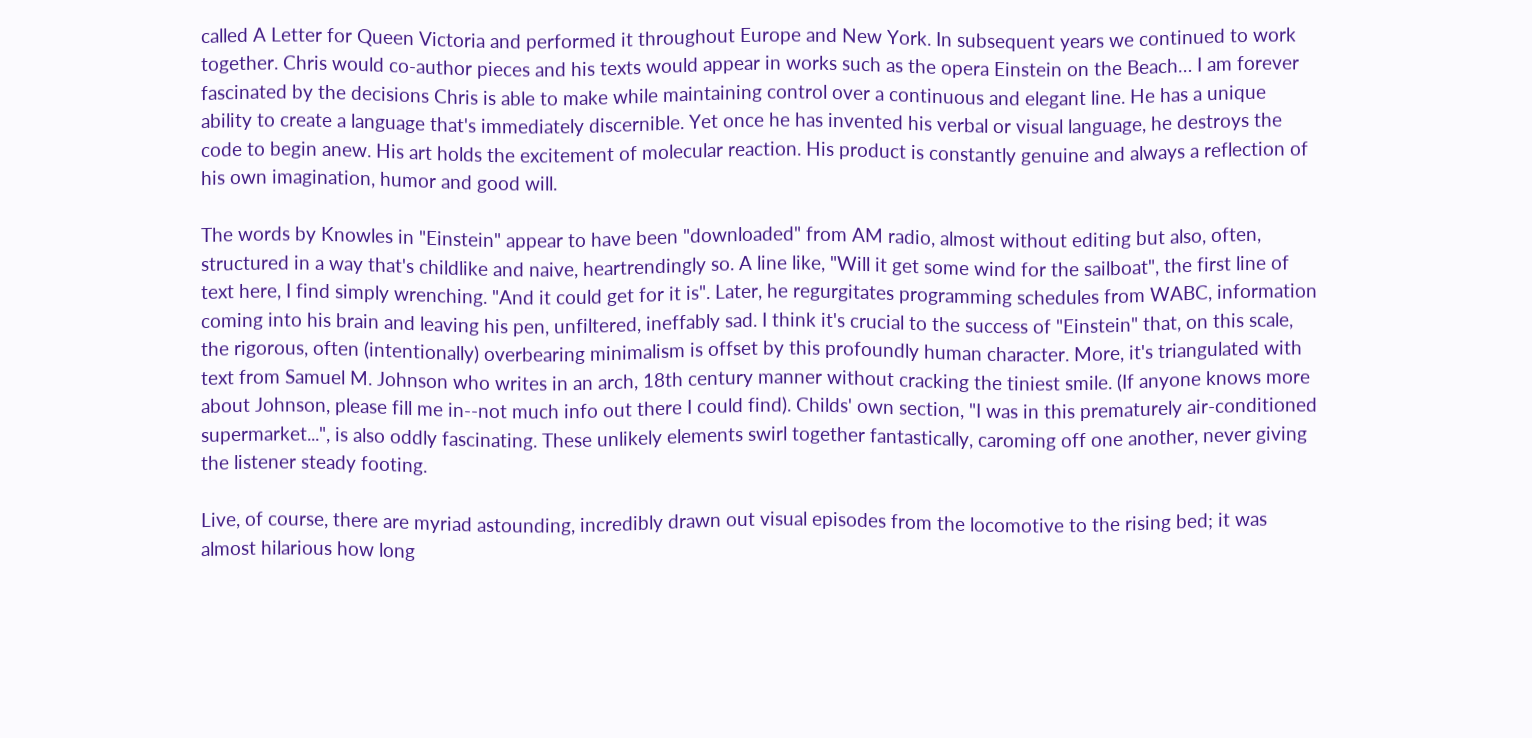called A Letter for Queen Victoria and performed it throughout Europe and New York. In subsequent years we continued to work together. Chris would co-author pieces and his texts would appear in works such as the opera Einstein on the Beach… I am forever fascinated by the decisions Chris is able to make while maintaining control over a continuous and elegant line. He has a unique ability to create a language that's immediately discernible. Yet once he has invented his verbal or visual language, he destroys the code to begin anew. His art holds the excitement of molecular reaction. His product is constantly genuine and always a reflection of his own imagination, humor and good will.

The words by Knowles in "Einstein" appear to have been "downloaded" from AM radio, almost without editing but also, often, structured in a way that's childlike and naive, heartrendingly so. A line like, "Will it get some wind for the sailboat", the first line of text here, I find simply wrenching. "And it could get for it is". Later, he regurgitates programming schedules from WABC, information coming into his brain and leaving his pen, unfiltered, ineffably sad. I think it's crucial to the success of "Einstein" that, on this scale, the rigorous, often (intentionally) overbearing minimalism is offset by this profoundly human character. More, it's triangulated with text from Samuel M. Johnson who writes in an arch, 18th century manner without cracking the tiniest smile. (If anyone knows more about Johnson, please fill me in--not much info out there I could find). Childs' own section, "I was in this prematurely air-conditioned supermarket...", is also oddly fascinating. These unlikely elements swirl together fantastically, caroming off one another, never giving the listener steady footing.

Live, of course, there are myriad astounding, incredibly drawn out visual episodes from the locomotive to the rising bed; it was almost hilarious how long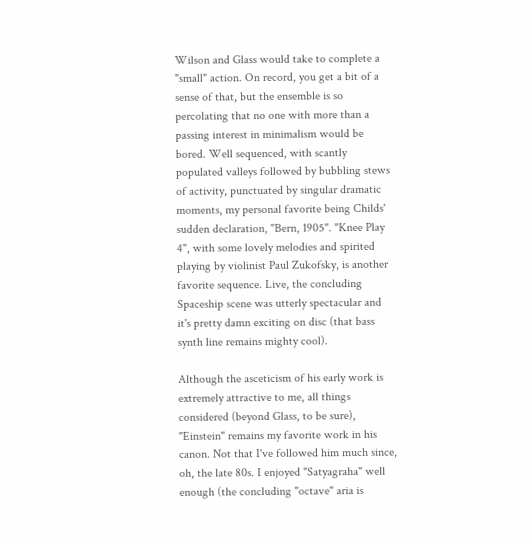Wilson and Glass would take to complete a "small" action. On record, you get a bit of a sense of that, but the ensemble is so percolating that no one with more than a passing interest in minimalism would be bored. Well sequenced, with scantly populated valleys followed by bubbling stews of activity, punctuated by singular dramatic moments, my personal favorite being Childs' sudden declaration, "Bern, 1905". "Knee Play 4", with some lovely melodies and spirited playing by violinist Paul Zukofsky, is another favorite sequence. Live, the concluding Spaceship scene was utterly spectacular and it's pretty damn exciting on disc (that bass synth line remains mighty cool).

Although the asceticism of his early work is extremely attractive to me, all things considered (beyond Glass, to be sure), "Einstein" remains my favorite work in his canon. Not that I've followed him much since, oh, the late 80s. I enjoyed "Satyagraha" well enough (the concluding "octave" aria is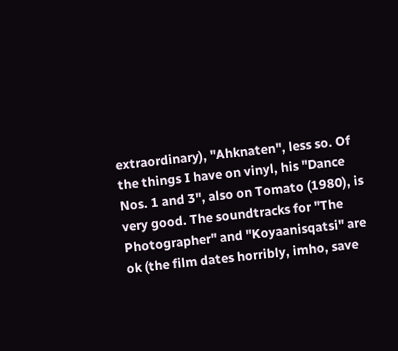extraordinary), "Ahknaten", less so. Of the things I have on vinyl, his "Dance Nos. 1 and 3", also on Tomato (1980), is very good. The soundtracks for "The Photographer" and "Koyaanisqatsi" are ok (the film dates horribly, imho, save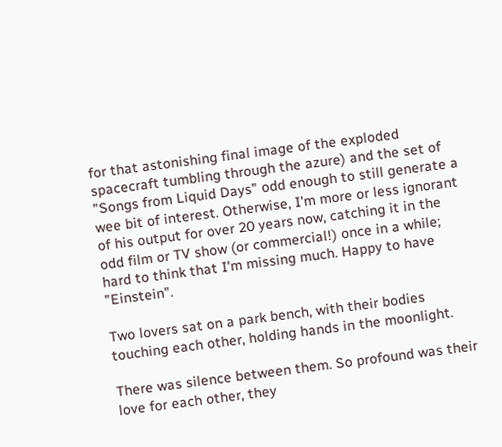for that astonishing final image of the exploded spacecraft tumbling through the azure) and the set of "Songs from Liquid Days" odd enough to still generate a wee bit of interest. Otherwise, I'm more or less ignorant of his output for over 20 years now, catching it in the odd film or TV show (or commercial!) once in a while; hard to think that I'm missing much. Happy to have "Einstein".

Two lovers sat on a park bench, with their bodies touching each other, holding hands in the moonlight.

There was silence between them. So profound was their love for each other, they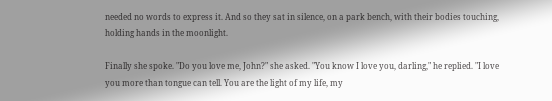needed no words to express it. And so they sat in silence, on a park bench, with their bodies touching, holding hands in the moonlight.

Finally she spoke. "Do you love me, John?" she asked. "You know I love you, darling," he replied. "I love you more than tongue can tell. You are the light of my life, my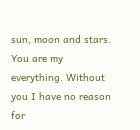sun, moon and stars. You are my everything. Without you I have no reason for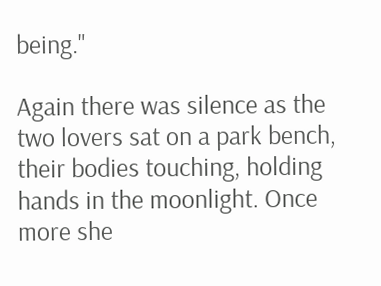being."

Again there was silence as the two lovers sat on a park bench, their bodies touching, holding hands in the moonlight. Once more she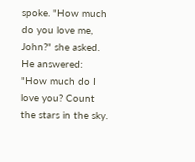spoke. "How much do you love me, John?" she asked. He answered: "How much do I love you? Count the stars in the sky.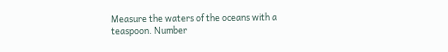Measure the waters of the oceans with a teaspoon. Number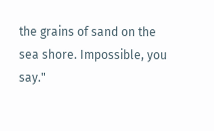the grains of sand on the sea shore. Impossible, you say."